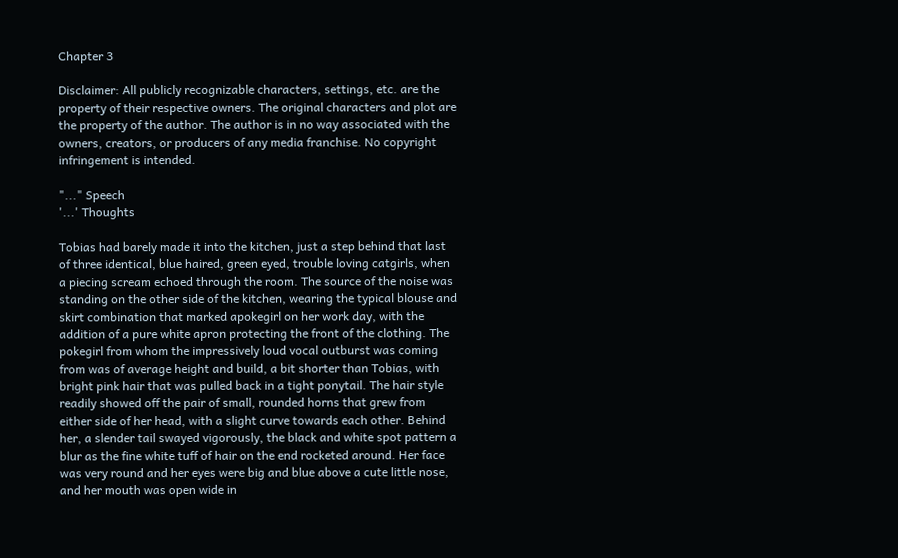Chapter 3

Disclaimer: All publicly recognizable characters, settings, etc. are the property of their respective owners. The original characters and plot are the property of the author. The author is in no way associated with the owners, creators, or producers of any media franchise. No copyright infringement is intended.

"..." Speech
'...' Thoughts

Tobias had barely made it into the kitchen, just a step behind that last of three identical, blue haired, green eyed, trouble loving catgirls, when a piecing scream echoed through the room. The source of the noise was standing on the other side of the kitchen, wearing the typical blouse and skirt combination that marked apokegirl on her work day, with the addition of a pure white apron protecting the front of the clothing. The pokegirl from whom the impressively loud vocal outburst was coming from was of average height and build, a bit shorter than Tobias, with bright pink hair that was pulled back in a tight ponytail. The hair style readily showed off the pair of small, rounded horns that grew from either side of her head, with a slight curve towards each other. Behind her, a slender tail swayed vigorously, the black and white spot pattern a blur as the fine white tuff of hair on the end rocketed around. Her face was very round and her eyes were big and blue above a cute little nose, and her mouth was open wide in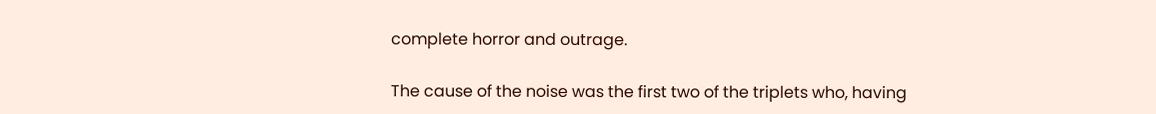complete horror and outrage.

The cause of the noise was the first two of the triplets who, having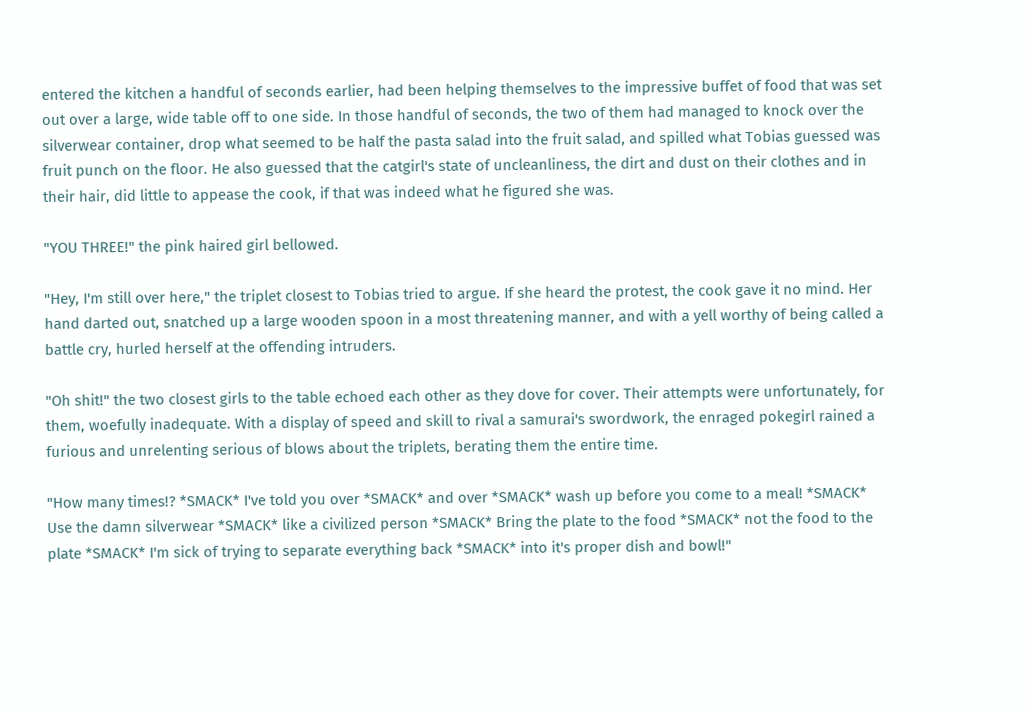entered the kitchen a handful of seconds earlier, had been helping themselves to the impressive buffet of food that was set out over a large, wide table off to one side. In those handful of seconds, the two of them had managed to knock over the silverwear container, drop what seemed to be half the pasta salad into the fruit salad, and spilled what Tobias guessed was fruit punch on the floor. He also guessed that the catgirl's state of uncleanliness, the dirt and dust on their clothes and in their hair, did little to appease the cook, if that was indeed what he figured she was.

"YOU THREE!" the pink haired girl bellowed.

"Hey, I'm still over here," the triplet closest to Tobias tried to argue. If she heard the protest, the cook gave it no mind. Her hand darted out, snatched up a large wooden spoon in a most threatening manner, and with a yell worthy of being called a battle cry, hurled herself at the offending intruders.

"Oh shit!" the two closest girls to the table echoed each other as they dove for cover. Their attempts were unfortunately, for them, woefully inadequate. With a display of speed and skill to rival a samurai's swordwork, the enraged pokegirl rained a furious and unrelenting serious of blows about the triplets, berating them the entire time.

"How many times!? *SMACK* I've told you over *SMACK* and over *SMACK* wash up before you come to a meal! *SMACK* Use the damn silverwear *SMACK* like a civilized person *SMACK* Bring the plate to the food *SMACK* not the food to the plate *SMACK* I'm sick of trying to separate everything back *SMACK* into it's proper dish and bowl!"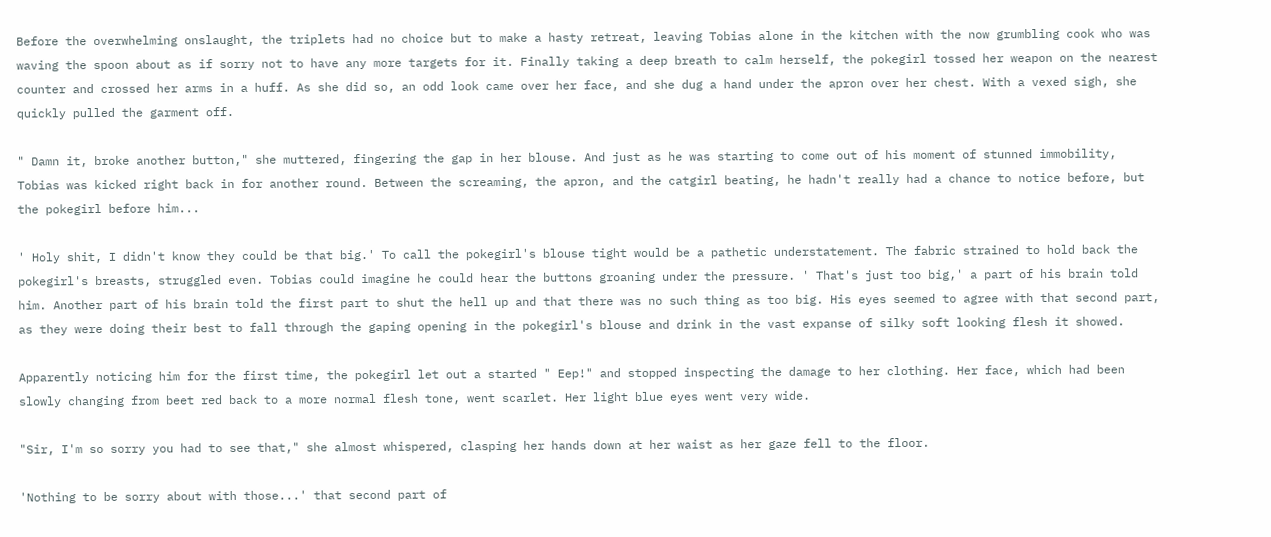Before the overwhelming onslaught, the triplets had no choice but to make a hasty retreat, leaving Tobias alone in the kitchen with the now grumbling cook who was waving the spoon about as if sorry not to have any more targets for it. Finally taking a deep breath to calm herself, the pokegirl tossed her weapon on the nearest counter and crossed her arms in a huff. As she did so, an odd look came over her face, and she dug a hand under the apron over her chest. With a vexed sigh, she quickly pulled the garment off.

" Damn it, broke another button," she muttered, fingering the gap in her blouse. And just as he was starting to come out of his moment of stunned immobility, Tobias was kicked right back in for another round. Between the screaming, the apron, and the catgirl beating, he hadn't really had a chance to notice before, but the pokegirl before him...

' Holy shit, I didn't know they could be that big.' To call the pokegirl's blouse tight would be a pathetic understatement. The fabric strained to hold back the pokegirl's breasts, struggled even. Tobias could imagine he could hear the buttons groaning under the pressure. ' That's just too big,' a part of his brain told him. Another part of his brain told the first part to shut the hell up and that there was no such thing as too big. His eyes seemed to agree with that second part, as they were doing their best to fall through the gaping opening in the pokegirl's blouse and drink in the vast expanse of silky soft looking flesh it showed.

Apparently noticing him for the first time, the pokegirl let out a started " Eep!" and stopped inspecting the damage to her clothing. Her face, which had been slowly changing from beet red back to a more normal flesh tone, went scarlet. Her light blue eyes went very wide.

"Sir, I'm so sorry you had to see that," she almost whispered, clasping her hands down at her waist as her gaze fell to the floor.

'Nothing to be sorry about with those...' that second part of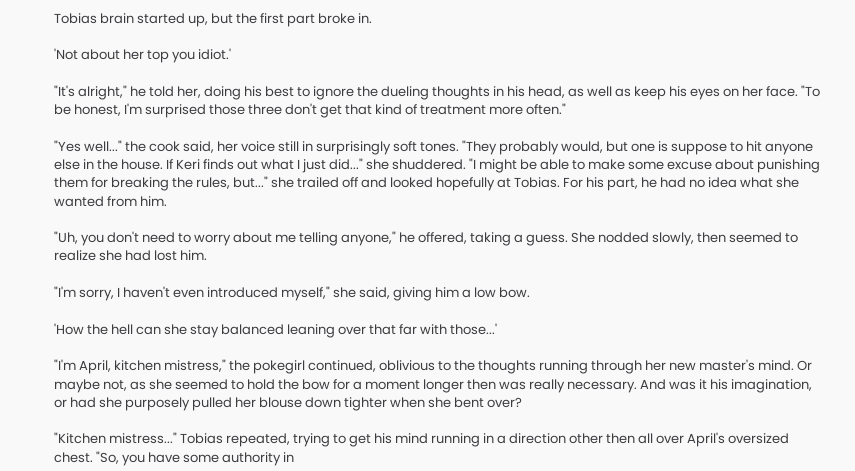Tobias brain started up, but the first part broke in.

'Not about her top you idiot.'

"It's alright," he told her, doing his best to ignore the dueling thoughts in his head, as well as keep his eyes on her face. "To be honest, I'm surprised those three don't get that kind of treatment more often."

"Yes well..." the cook said, her voice still in surprisingly soft tones. "They probably would, but one is suppose to hit anyone else in the house. If Keri finds out what I just did..." she shuddered. "I might be able to make some excuse about punishing them for breaking the rules, but..." she trailed off and looked hopefully at Tobias. For his part, he had no idea what she wanted from him.

"Uh, you don't need to worry about me telling anyone," he offered, taking a guess. She nodded slowly, then seemed to realize she had lost him.

"I'm sorry, I haven't even introduced myself," she said, giving him a low bow.

'How the hell can she stay balanced leaning over that far with those...'

"I'm April, kitchen mistress," the pokegirl continued, oblivious to the thoughts running through her new master's mind. Or maybe not, as she seemed to hold the bow for a moment longer then was really necessary. And was it his imagination, or had she purposely pulled her blouse down tighter when she bent over?

"Kitchen mistress..." Tobias repeated, trying to get his mind running in a direction other then all over April's oversized chest. "So, you have some authority in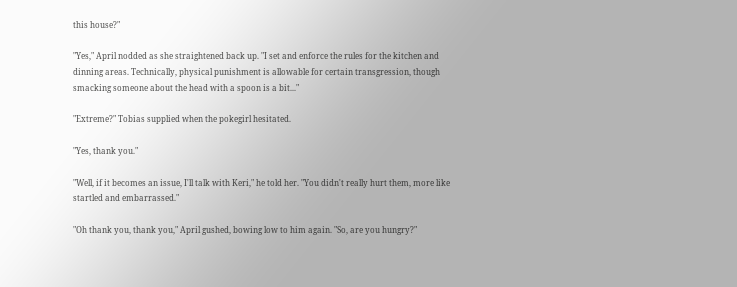this house?"

"Yes," April nodded as she straightened back up. "I set and enforce the rules for the kitchen and dinning areas. Technically, physical punishment is allowable for certain transgression, though smacking someone about the head with a spoon is a bit..."

"Extreme?" Tobias supplied when the pokegirl hesitated.

"Yes, thank you."

"Well, if it becomes an issue, I'll talk with Keri," he told her. "You didn't really hurt them, more like startled and embarrassed."

"Oh thank you, thank you," April gushed, bowing low to him again. "So, are you hungry?"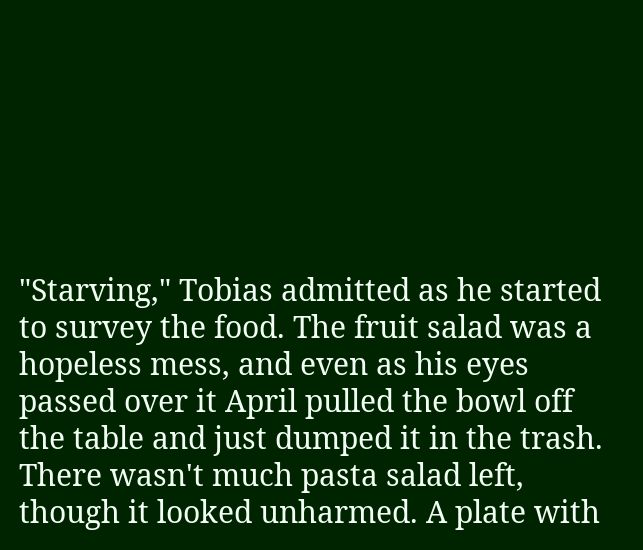"Starving," Tobias admitted as he started to survey the food. The fruit salad was a hopeless mess, and even as his eyes passed over it April pulled the bowl off the table and just dumped it in the trash. There wasn't much pasta salad left, though it looked unharmed. A plate with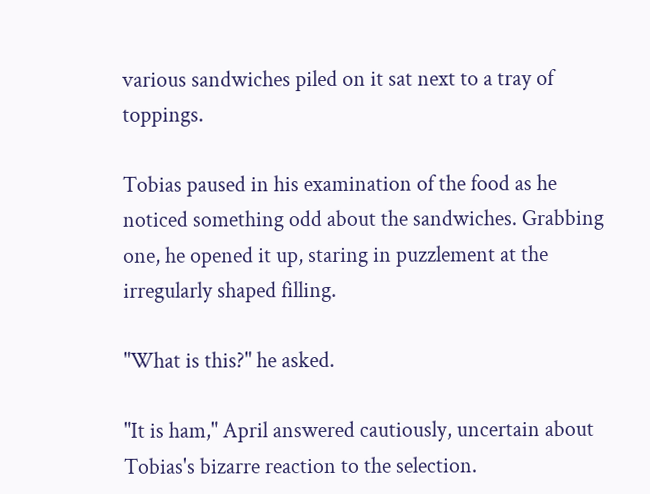various sandwiches piled on it sat next to a tray of toppings.

Tobias paused in his examination of the food as he noticed something odd about the sandwiches. Grabbing one, he opened it up, staring in puzzlement at the irregularly shaped filling.

"What is this?" he asked.

"It is ham," April answered cautiously, uncertain about Tobias's bizarre reaction to the selection.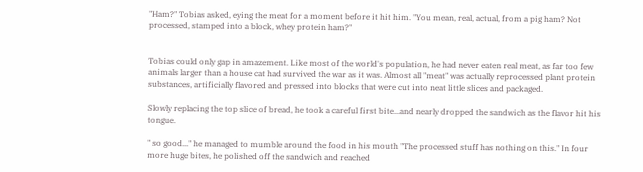"Ham?" Tobias asked, eying the meat for a moment before it hit him. "You mean, real, actual, from a pig ham? Not processed, stamped into a block, whey protein ham?"


Tobias could only gap in amazement. Like most of the world's population, he had never eaten real meat, as far too few animals larger than a house cat had survived the war as it was. Almost all "meat" was actually reprocessed plant protein substances, artificially flavored and pressed into blocks that were cut into neat little slices and packaged.

Slowly replacing the top slice of bread, he took a careful first bite...and nearly dropped the sandwich as the flavor hit his tongue.

" so good..." he managed to mumble around the food in his mouth "The processed stuff has nothing on this." In four more huge bites, he polished off the sandwich and reached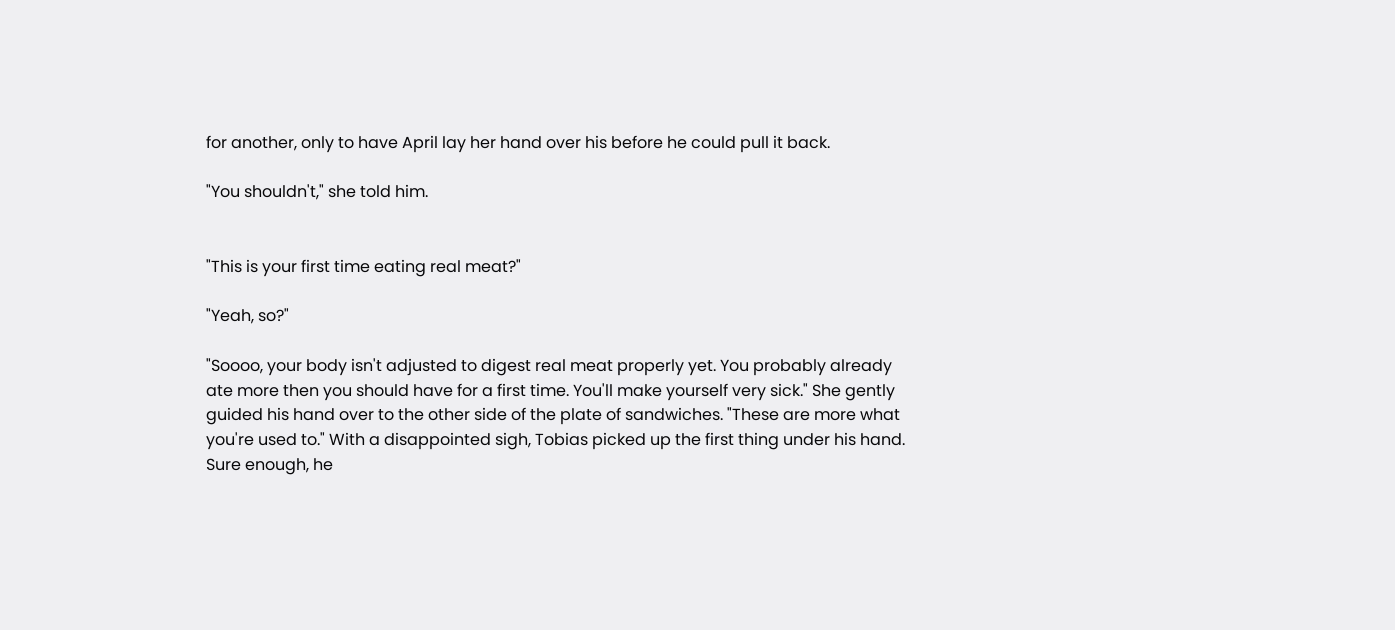for another, only to have April lay her hand over his before he could pull it back.

"You shouldn't," she told him.


"This is your first time eating real meat?"

"Yeah, so?"

"Soooo, your body isn't adjusted to digest real meat properly yet. You probably already ate more then you should have for a first time. You'll make yourself very sick." She gently guided his hand over to the other side of the plate of sandwiches. "These are more what you're used to." With a disappointed sigh, Tobias picked up the first thing under his hand. Sure enough, he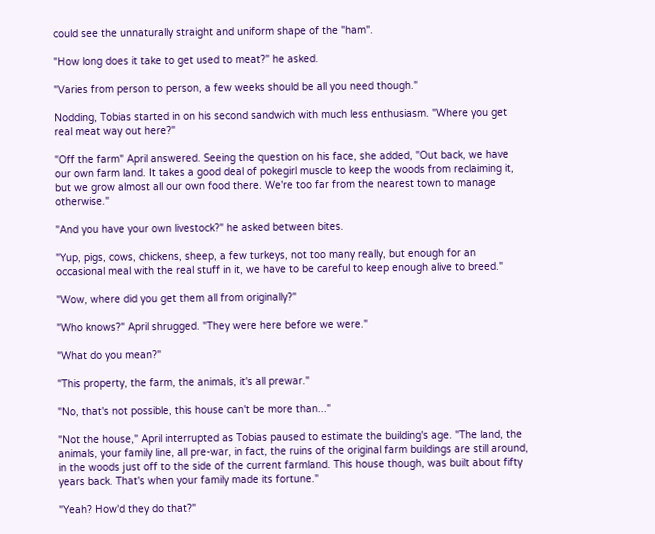could see the unnaturally straight and uniform shape of the "ham".

"How long does it take to get used to meat?" he asked.

"Varies from person to person, a few weeks should be all you need though."

Nodding, Tobias started in on his second sandwich with much less enthusiasm. "Where you get real meat way out here?"

"Off the farm" April answered. Seeing the question on his face, she added, "Out back, we have our own farm land. It takes a good deal of pokegirl muscle to keep the woods from reclaiming it, but we grow almost all our own food there. We're too far from the nearest town to manage otherwise."

"And you have your own livestock?" he asked between bites.

"Yup, pigs, cows, chickens, sheep, a few turkeys, not too many really, but enough for an occasional meal with the real stuff in it, we have to be careful to keep enough alive to breed."

"Wow, where did you get them all from originally?"

"Who knows?" April shrugged. "They were here before we were."

"What do you mean?"

"This property, the farm, the animals, it's all prewar."

"No, that's not possible, this house can't be more than..."

"Not the house," April interrupted as Tobias paused to estimate the building's age. "The land, the animals, your family line, all pre-war, in fact, the ruins of the original farm buildings are still around, in the woods just off to the side of the current farmland. This house though, was built about fifty years back. That's when your family made its fortune."

"Yeah? How'd they do that?"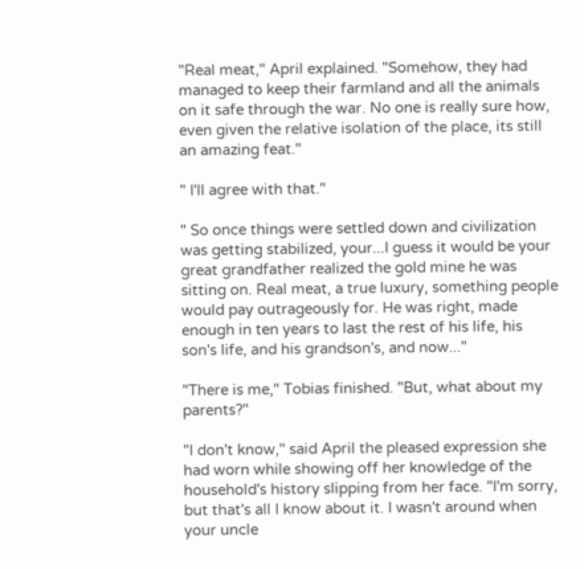"Real meat," April explained. "Somehow, they had managed to keep their farmland and all the animals on it safe through the war. No one is really sure how, even given the relative isolation of the place, its still an amazing feat."

" I'll agree with that."

" So once things were settled down and civilization was getting stabilized, your...I guess it would be your great grandfather realized the gold mine he was sitting on. Real meat, a true luxury, something people would pay outrageously for. He was right, made enough in ten years to last the rest of his life, his son's life, and his grandson's, and now..."

"There is me," Tobias finished. "But, what about my parents?"

"I don't know," said April the pleased expression she had worn while showing off her knowledge of the household's history slipping from her face. "I'm sorry, but that's all I know about it. I wasn't around when your uncle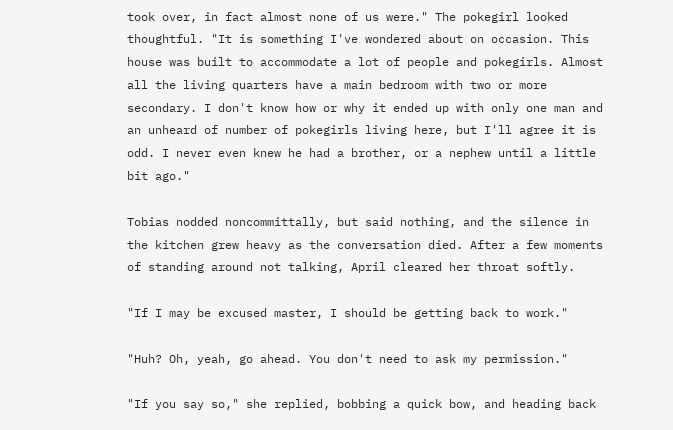took over, in fact almost none of us were." The pokegirl looked thoughtful. "It is something I've wondered about on occasion. This house was built to accommodate a lot of people and pokegirls. Almost all the living quarters have a main bedroom with two or more secondary. I don't know how or why it ended up with only one man and an unheard of number of pokegirls living here, but I'll agree it is odd. I never even knew he had a brother, or a nephew until a little bit ago."

Tobias nodded noncommittally, but said nothing, and the silence in the kitchen grew heavy as the conversation died. After a few moments of standing around not talking, April cleared her throat softly.

"If I may be excused master, I should be getting back to work."

"Huh? Oh, yeah, go ahead. You don't need to ask my permission."

"If you say so," she replied, bobbing a quick bow, and heading back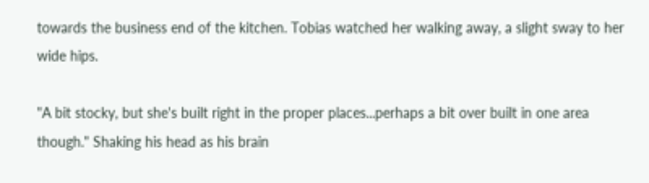towards the business end of the kitchen. Tobias watched her walking away, a slight sway to her wide hips.

"A bit stocky, but she's built right in the proper places...perhaps a bit over built in one area though." Shaking his head as his brain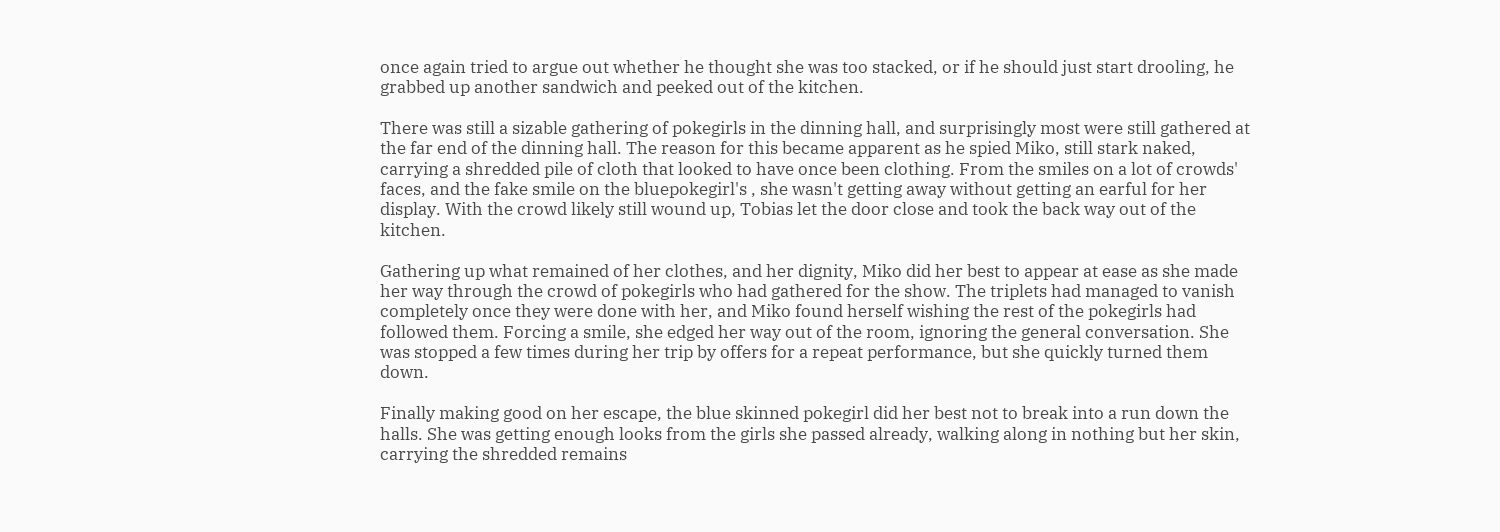once again tried to argue out whether he thought she was too stacked, or if he should just start drooling, he grabbed up another sandwich and peeked out of the kitchen.

There was still a sizable gathering of pokegirls in the dinning hall, and surprisingly most were still gathered at the far end of the dinning hall. The reason for this became apparent as he spied Miko, still stark naked, carrying a shredded pile of cloth that looked to have once been clothing. From the smiles on a lot of crowds' faces, and the fake smile on the bluepokegirl's , she wasn't getting away without getting an earful for her display. With the crowd likely still wound up, Tobias let the door close and took the back way out of the kitchen.

Gathering up what remained of her clothes, and her dignity, Miko did her best to appear at ease as she made her way through the crowd of pokegirls who had gathered for the show. The triplets had managed to vanish completely once they were done with her, and Miko found herself wishing the rest of the pokegirls had followed them. Forcing a smile, she edged her way out of the room, ignoring the general conversation. She was stopped a few times during her trip by offers for a repeat performance, but she quickly turned them down.

Finally making good on her escape, the blue skinned pokegirl did her best not to break into a run down the halls. She was getting enough looks from the girls she passed already, walking along in nothing but her skin, carrying the shredded remains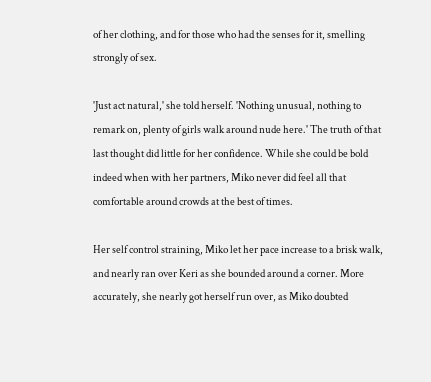of her clothing, and for those who had the senses for it, smelling strongly of sex.

'Just act natural,' she told herself. 'Nothing unusual, nothing to remark on, plenty of girls walk around nude here.' The truth of that last thought did little for her confidence. While she could be bold indeed when with her partners, Miko never did feel all that comfortable around crowds at the best of times.

Her self control straining, Miko let her pace increase to a brisk walk, and nearly ran over Keri as she bounded around a corner. More accurately, she nearly got herself run over, as Miko doubted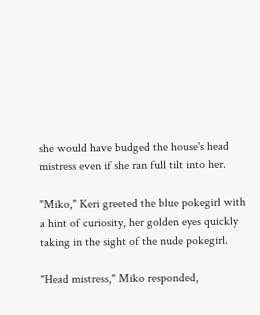she would have budged the house's head mistress even if she ran full tilt into her.

"Miko," Keri greeted the blue pokegirl with a hint of curiosity, her golden eyes quickly taking in the sight of the nude pokegirl.

"Head mistress," Miko responded,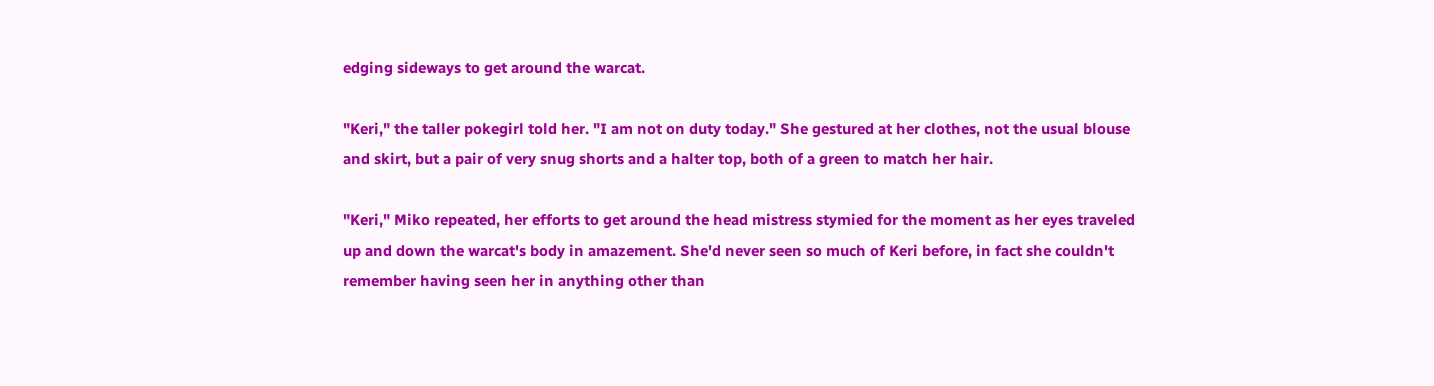edging sideways to get around the warcat.

"Keri," the taller pokegirl told her. "I am not on duty today." She gestured at her clothes, not the usual blouse and skirt, but a pair of very snug shorts and a halter top, both of a green to match her hair.

"Keri," Miko repeated, her efforts to get around the head mistress stymied for the moment as her eyes traveled up and down the warcat's body in amazement. She'd never seen so much of Keri before, in fact she couldn't remember having seen her in anything other than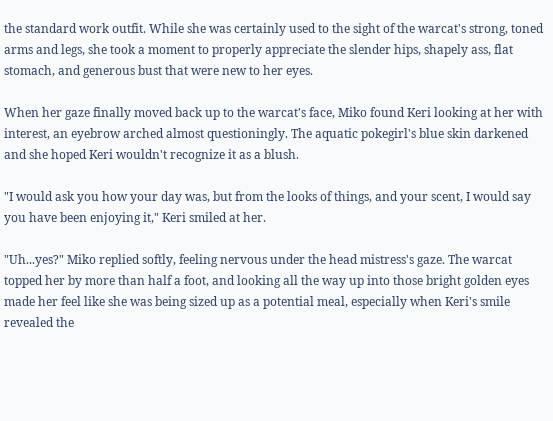the standard work outfit. While she was certainly used to the sight of the warcat's strong, toned arms and legs, she took a moment to properly appreciate the slender hips, shapely ass, flat stomach, and generous bust that were new to her eyes.

When her gaze finally moved back up to the warcat's face, Miko found Keri looking at her with interest, an eyebrow arched almost questioningly. The aquatic pokegirl's blue skin darkened and she hoped Keri wouldn't recognize it as a blush.

"I would ask you how your day was, but from the looks of things, and your scent, I would say you have been enjoying it," Keri smiled at her.

"Uh...yes?" Miko replied softly, feeling nervous under the head mistress's gaze. The warcat topped her by more than half a foot, and looking all the way up into those bright golden eyes made her feel like she was being sized up as a potential meal, especially when Keri's smile revealed the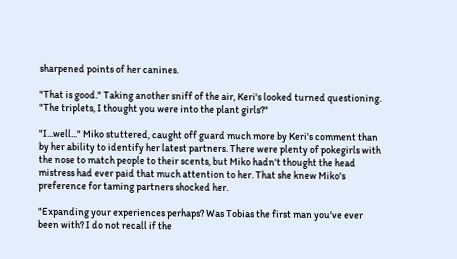sharpened points of her canines.

"That is good." Taking another sniff of the air, Keri's looked turned questioning. "The triplets, I thought you were into the plant girls?"

"I...well..." Miko stuttered, caught off guard much more by Keri's comment than by her ability to identify her latest partners. There were plenty of pokegirls with the nose to match people to their scents, but Miko hadn't thought the head mistress had ever paid that much attention to her. That she knew Miko's preference for taming partners shocked her.

"Expanding your experiences perhaps? Was Tobias the first man you've ever been with? I do not recall if the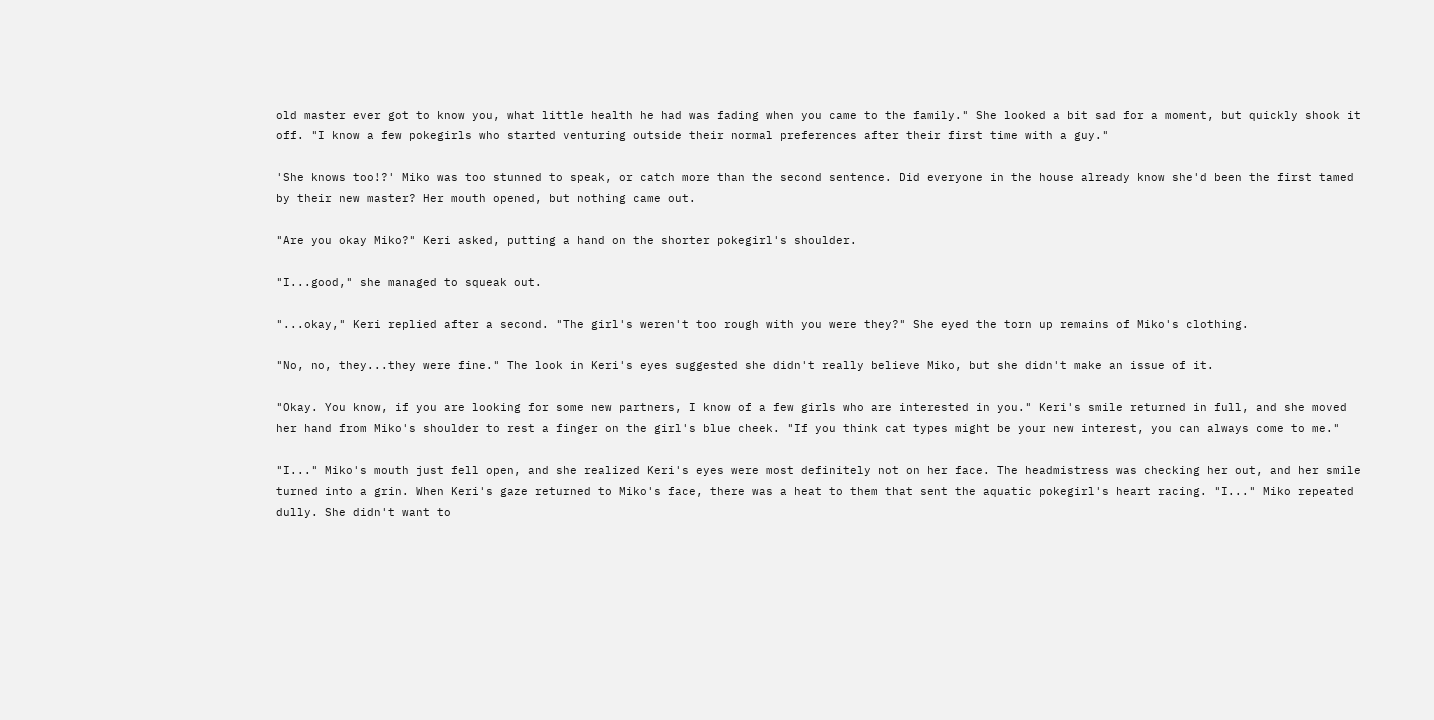old master ever got to know you, what little health he had was fading when you came to the family." She looked a bit sad for a moment, but quickly shook it off. "I know a few pokegirls who started venturing outside their normal preferences after their first time with a guy."

'She knows too!?' Miko was too stunned to speak, or catch more than the second sentence. Did everyone in the house already know she'd been the first tamed by their new master? Her mouth opened, but nothing came out.

"Are you okay Miko?" Keri asked, putting a hand on the shorter pokegirl's shoulder.

"I...good," she managed to squeak out.

"...okay," Keri replied after a second. "The girl's weren't too rough with you were they?" She eyed the torn up remains of Miko's clothing.

"No, no, they...they were fine." The look in Keri's eyes suggested she didn't really believe Miko, but she didn't make an issue of it.

"Okay. You know, if you are looking for some new partners, I know of a few girls who are interested in you." Keri's smile returned in full, and she moved her hand from Miko's shoulder to rest a finger on the girl's blue cheek. "If you think cat types might be your new interest, you can always come to me."

"I..." Miko's mouth just fell open, and she realized Keri's eyes were most definitely not on her face. The headmistress was checking her out, and her smile turned into a grin. When Keri's gaze returned to Miko's face, there was a heat to them that sent the aquatic pokegirl's heart racing. "I..." Miko repeated dully. She didn't want to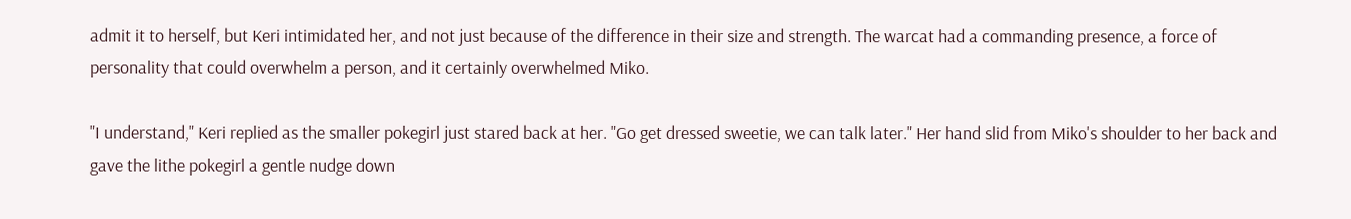admit it to herself, but Keri intimidated her, and not just because of the difference in their size and strength. The warcat had a commanding presence, a force of personality that could overwhelm a person, and it certainly overwhelmed Miko.

"I understand," Keri replied as the smaller pokegirl just stared back at her. "Go get dressed sweetie, we can talk later." Her hand slid from Miko's shoulder to her back and gave the lithe pokegirl a gentle nudge down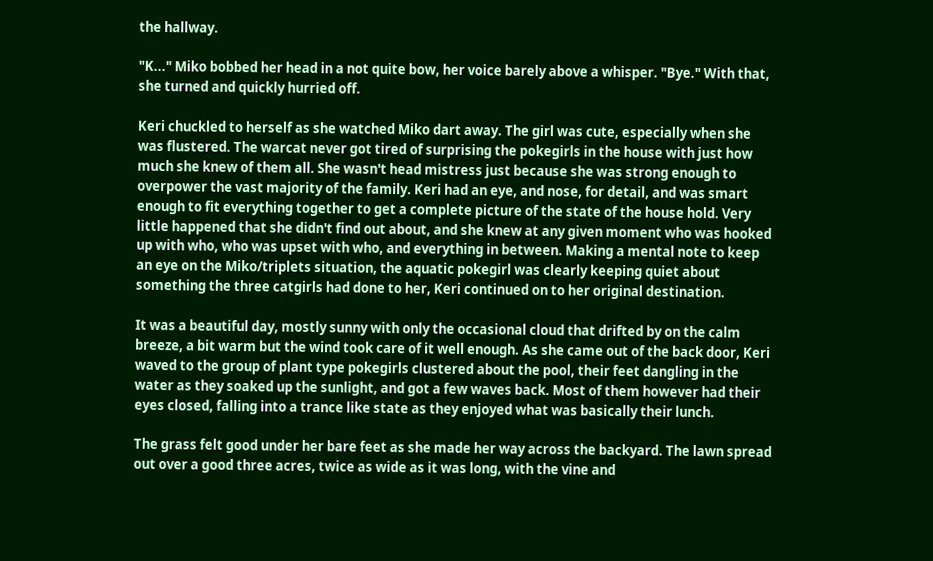the hallway.

"K..." Miko bobbed her head in a not quite bow, her voice barely above a whisper. "Bye." With that, she turned and quickly hurried off.

Keri chuckled to herself as she watched Miko dart away. The girl was cute, especially when she was flustered. The warcat never got tired of surprising the pokegirls in the house with just how much she knew of them all. She wasn't head mistress just because she was strong enough to overpower the vast majority of the family. Keri had an eye, and nose, for detail, and was smart enough to fit everything together to get a complete picture of the state of the house hold. Very little happened that she didn't find out about, and she knew at any given moment who was hooked up with who, who was upset with who, and everything in between. Making a mental note to keep an eye on the Miko/triplets situation, the aquatic pokegirl was clearly keeping quiet about something the three catgirls had done to her, Keri continued on to her original destination.

It was a beautiful day, mostly sunny with only the occasional cloud that drifted by on the calm breeze, a bit warm but the wind took care of it well enough. As she came out of the back door, Keri waved to the group of plant type pokegirls clustered about the pool, their feet dangling in the water as they soaked up the sunlight, and got a few waves back. Most of them however had their eyes closed, falling into a trance like state as they enjoyed what was basically their lunch.

The grass felt good under her bare feet as she made her way across the backyard. The lawn spread out over a good three acres, twice as wide as it was long, with the vine and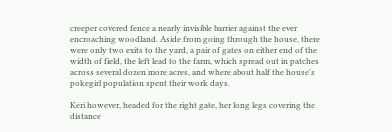creeper covered fence a nearly invisible barrier against the ever encroaching woodland. Aside from going through the house, there were only two exits to the yard, a pair of gates on either end of the width of field, the left lead to the farm, which spread out in patches across several dozen more acres, and where about half the house's pokegirl population spent their work days.

Keri however, headed for the right gate, her long legs covering the distance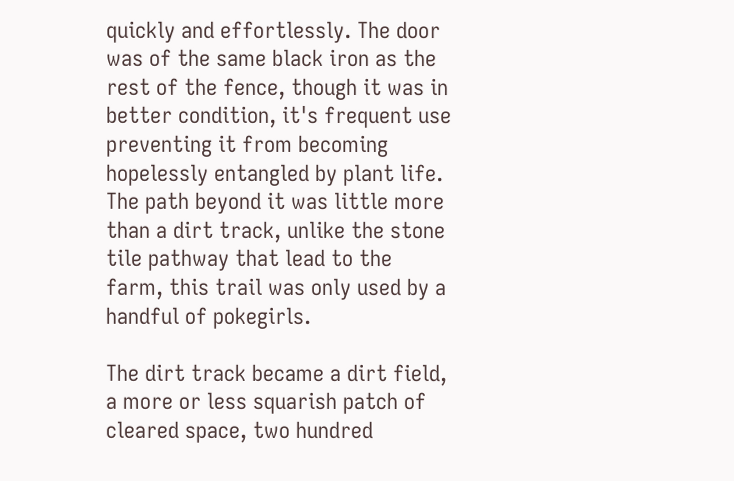quickly and effortlessly. The door was of the same black iron as the rest of the fence, though it was in better condition, it's frequent use preventing it from becoming hopelessly entangled by plant life. The path beyond it was little more than a dirt track, unlike the stone tile pathway that lead to the farm, this trail was only used by a handful of pokegirls.

The dirt track became a dirt field, a more or less squarish patch of cleared space, two hundred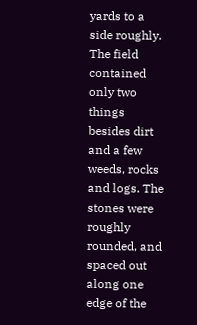yards to a side roughly. The field contained only two things besides dirt and a few weeds, rocks and logs. The stones were roughly rounded, and spaced out along one edge of the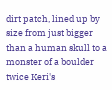dirt patch, lined up by size from just bigger than a human skull to a monster of a boulder twice Keri's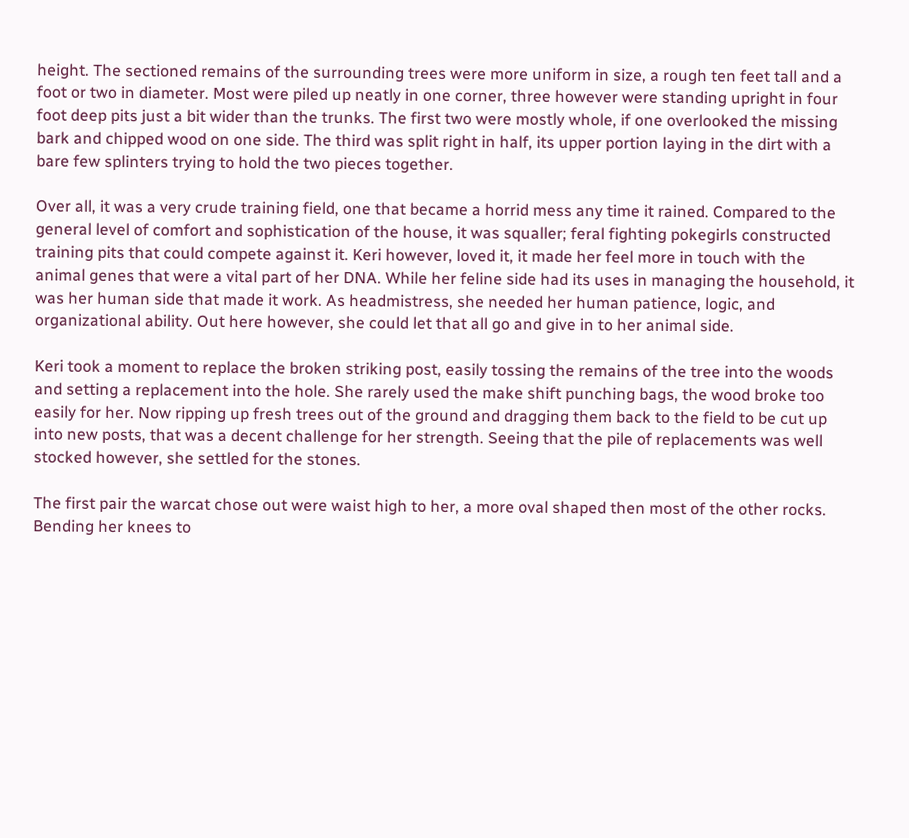height. The sectioned remains of the surrounding trees were more uniform in size, a rough ten feet tall and a foot or two in diameter. Most were piled up neatly in one corner, three however were standing upright in four foot deep pits just a bit wider than the trunks. The first two were mostly whole, if one overlooked the missing bark and chipped wood on one side. The third was split right in half, its upper portion laying in the dirt with a bare few splinters trying to hold the two pieces together.

Over all, it was a very crude training field, one that became a horrid mess any time it rained. Compared to the general level of comfort and sophistication of the house, it was squaller; feral fighting pokegirls constructed training pits that could compete against it. Keri however, loved it, it made her feel more in touch with the animal genes that were a vital part of her DNA. While her feline side had its uses in managing the household, it was her human side that made it work. As headmistress, she needed her human patience, logic, and organizational ability. Out here however, she could let that all go and give in to her animal side.

Keri took a moment to replace the broken striking post, easily tossing the remains of the tree into the woods and setting a replacement into the hole. She rarely used the make shift punching bags, the wood broke too easily for her. Now ripping up fresh trees out of the ground and dragging them back to the field to be cut up into new posts, that was a decent challenge for her strength. Seeing that the pile of replacements was well stocked however, she settled for the stones.

The first pair the warcat chose out were waist high to her, a more oval shaped then most of the other rocks. Bending her knees to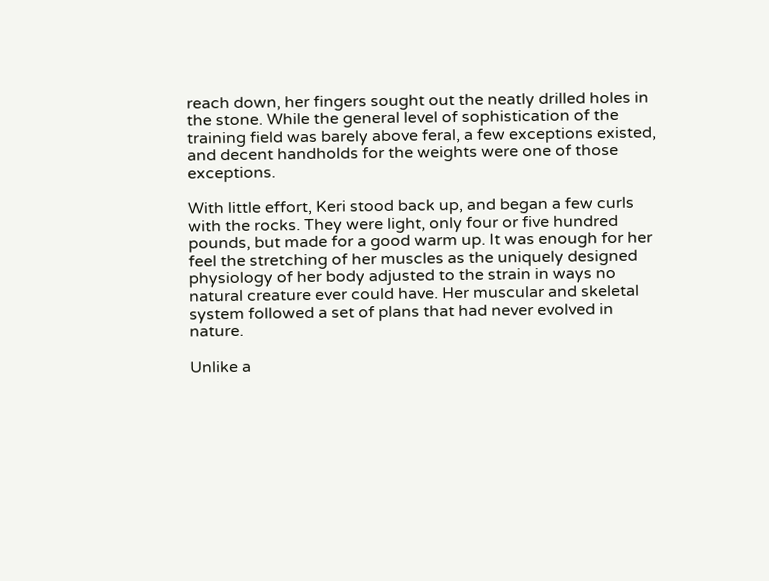reach down, her fingers sought out the neatly drilled holes in the stone. While the general level of sophistication of the training field was barely above feral, a few exceptions existed, and decent handholds for the weights were one of those exceptions.

With little effort, Keri stood back up, and began a few curls with the rocks. They were light, only four or five hundred pounds, but made for a good warm up. It was enough for her feel the stretching of her muscles as the uniquely designed physiology of her body adjusted to the strain in ways no natural creature ever could have. Her muscular and skeletal system followed a set of plans that had never evolved in nature.

Unlike a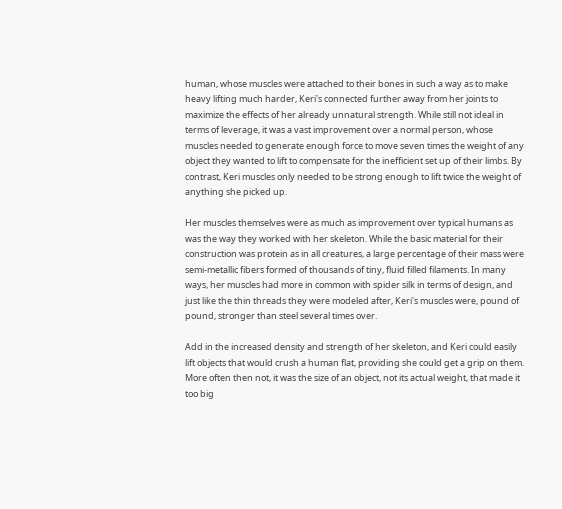human, whose muscles were attached to their bones in such a way as to make heavy lifting much harder, Keri's connected further away from her joints to maximize the effects of her already unnatural strength. While still not ideal in terms of leverage, it was a vast improvement over a normal person, whose muscles needed to generate enough force to move seven times the weight of any object they wanted to lift to compensate for the inefficient set up of their limbs. By contrast, Keri muscles only needed to be strong enough to lift twice the weight of anything she picked up.

Her muscles themselves were as much as improvement over typical humans as was the way they worked with her skeleton. While the basic material for their construction was protein as in all creatures, a large percentage of their mass were semi-metallic fibers formed of thousands of tiny, fluid filled filaments. In many ways, her muscles had more in common with spider silk in terms of design, and just like the thin threads they were modeled after, Keri's muscles were, pound of pound, stronger than steel several times over.

Add in the increased density and strength of her skeleton, and Keri could easily lift objects that would crush a human flat, providing she could get a grip on them. More often then not, it was the size of an object, not its actual weight, that made it too big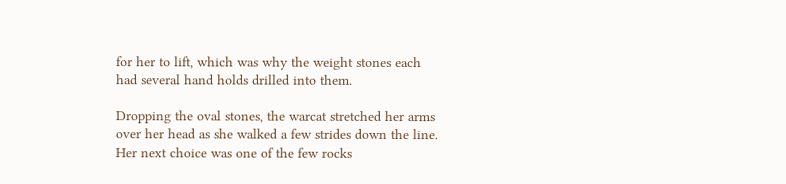for her to lift, which was why the weight stones each had several hand holds drilled into them.

Dropping the oval stones, the warcat stretched her arms over her head as she walked a few strides down the line. Her next choice was one of the few rocks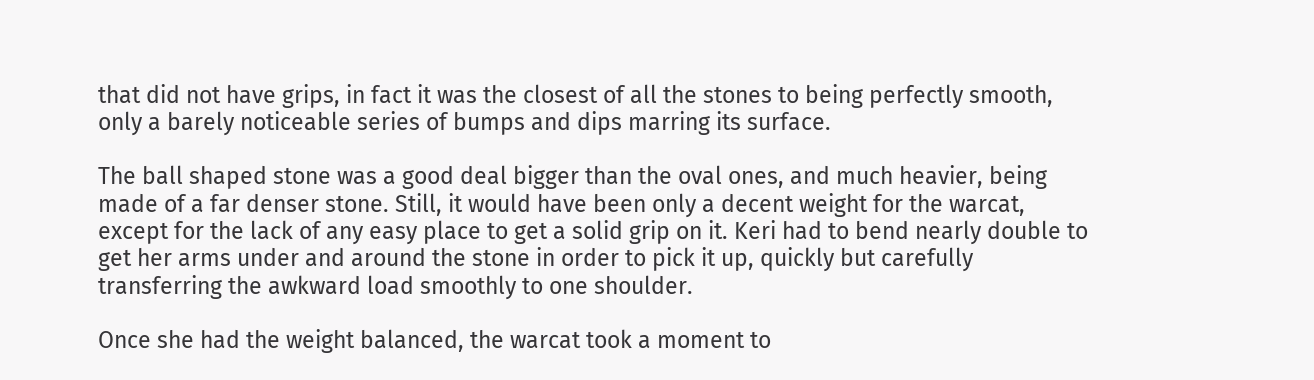that did not have grips, in fact it was the closest of all the stones to being perfectly smooth, only a barely noticeable series of bumps and dips marring its surface.

The ball shaped stone was a good deal bigger than the oval ones, and much heavier, being made of a far denser stone. Still, it would have been only a decent weight for the warcat, except for the lack of any easy place to get a solid grip on it. Keri had to bend nearly double to get her arms under and around the stone in order to pick it up, quickly but carefully transferring the awkward load smoothly to one shoulder.

Once she had the weight balanced, the warcat took a moment to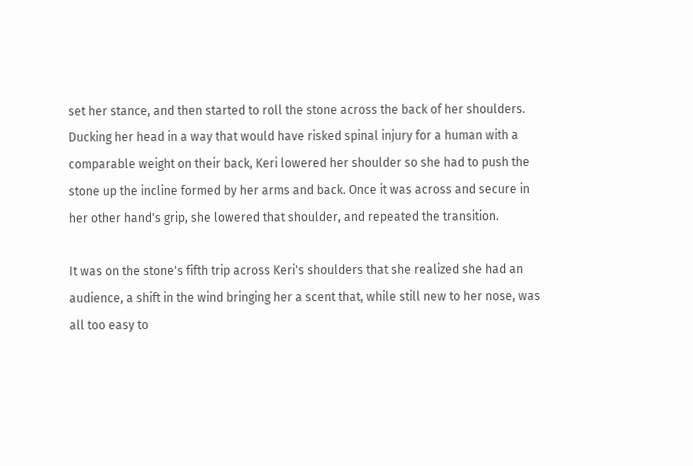set her stance, and then started to roll the stone across the back of her shoulders. Ducking her head in a way that would have risked spinal injury for a human with a comparable weight on their back, Keri lowered her shoulder so she had to push the stone up the incline formed by her arms and back. Once it was across and secure in her other hand's grip, she lowered that shoulder, and repeated the transition.

It was on the stone's fifth trip across Keri's shoulders that she realized she had an audience, a shift in the wind bringing her a scent that, while still new to her nose, was all too easy to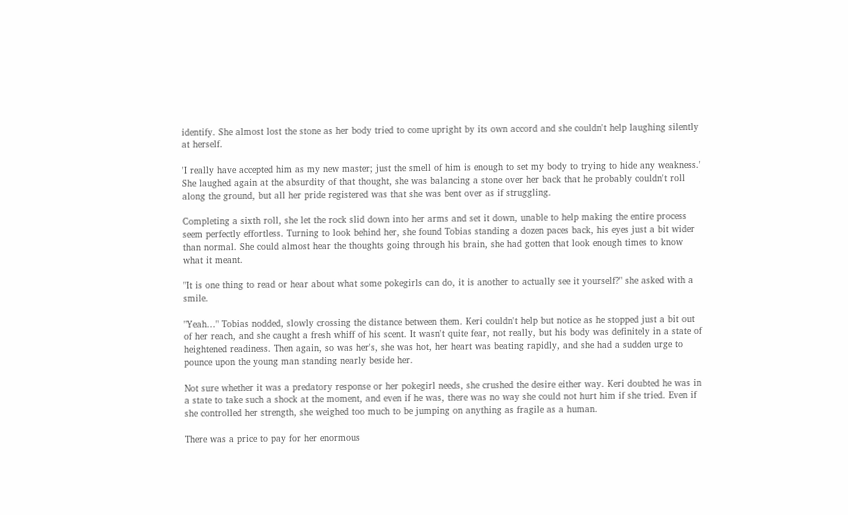identify. She almost lost the stone as her body tried to come upright by its own accord and she couldn't help laughing silently at herself.

'I really have accepted him as my new master; just the smell of him is enough to set my body to trying to hide any weakness.' She laughed again at the absurdity of that thought, she was balancing a stone over her back that he probably couldn't roll along the ground, but all her pride registered was that she was bent over as if struggling.

Completing a sixth roll, she let the rock slid down into her arms and set it down, unable to help making the entire process seem perfectly effortless. Turning to look behind her, she found Tobias standing a dozen paces back, his eyes just a bit wider than normal. She could almost hear the thoughts going through his brain, she had gotten that look enough times to know what it meant.

"It is one thing to read or hear about what some pokegirls can do, it is another to actually see it yourself?" she asked with a smile.

"Yeah..." Tobias nodded, slowly crossing the distance between them. Keri couldn't help but notice as he stopped just a bit out of her reach, and she caught a fresh whiff of his scent. It wasn't quite fear, not really, but his body was definitely in a state of heightened readiness. Then again, so was her's, she was hot, her heart was beating rapidly, and she had a sudden urge to pounce upon the young man standing nearly beside her.

Not sure whether it was a predatory response or her pokegirl needs, she crushed the desire either way. Keri doubted he was in a state to take such a shock at the moment, and even if he was, there was no way she could not hurt him if she tried. Even if she controlled her strength, she weighed too much to be jumping on anything as fragile as a human.

There was a price to pay for her enormous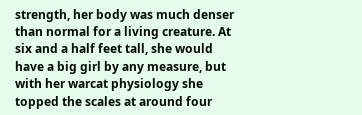strength, her body was much denser than normal for a living creature. At six and a half feet tall, she would have a big girl by any measure, but with her warcat physiology she topped the scales at around four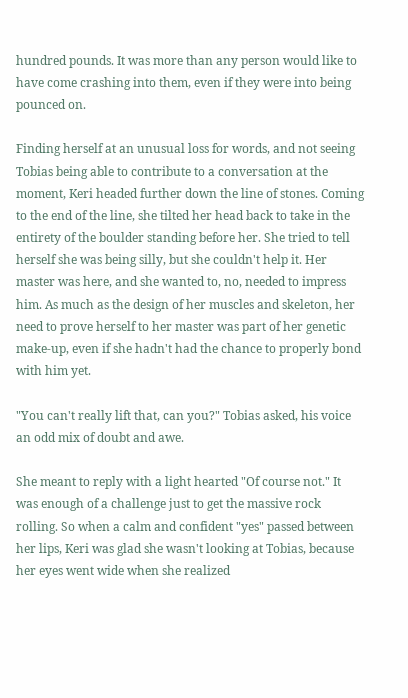hundred pounds. It was more than any person would like to have come crashing into them, even if they were into being pounced on.

Finding herself at an unusual loss for words, and not seeing Tobias being able to contribute to a conversation at the moment, Keri headed further down the line of stones. Coming to the end of the line, she tilted her head back to take in the entirety of the boulder standing before her. She tried to tell herself she was being silly, but she couldn't help it. Her master was here, and she wanted to, no, needed to impress him. As much as the design of her muscles and skeleton, her need to prove herself to her master was part of her genetic make-up, even if she hadn't had the chance to properly bond with him yet.

"You can't really lift that, can you?" Tobias asked, his voice an odd mix of doubt and awe.

She meant to reply with a light hearted "Of course not." It was enough of a challenge just to get the massive rock rolling. So when a calm and confident "yes" passed between her lips, Keri was glad she wasn't looking at Tobias, because her eyes went wide when she realized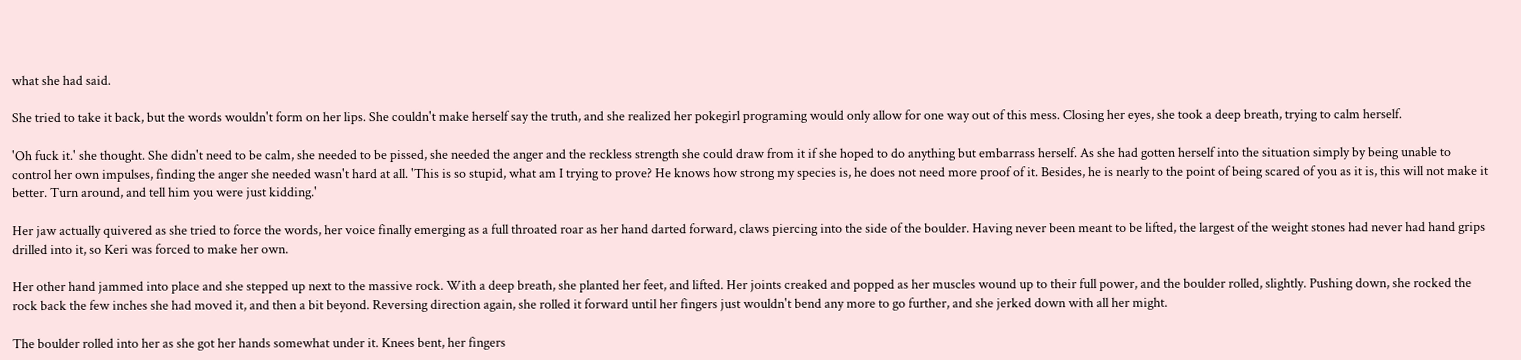what she had said.

She tried to take it back, but the words wouldn't form on her lips. She couldn't make herself say the truth, and she realized her pokegirl programing would only allow for one way out of this mess. Closing her eyes, she took a deep breath, trying to calm herself.

'Oh fuck it.' she thought. She didn't need to be calm, she needed to be pissed, she needed the anger and the reckless strength she could draw from it if she hoped to do anything but embarrass herself. As she had gotten herself into the situation simply by being unable to control her own impulses, finding the anger she needed wasn't hard at all. 'This is so stupid, what am I trying to prove? He knows how strong my species is, he does not need more proof of it. Besides, he is nearly to the point of being scared of you as it is, this will not make it better. Turn around, and tell him you were just kidding.'

Her jaw actually quivered as she tried to force the words, her voice finally emerging as a full throated roar as her hand darted forward, claws piercing into the side of the boulder. Having never been meant to be lifted, the largest of the weight stones had never had hand grips drilled into it, so Keri was forced to make her own.

Her other hand jammed into place and she stepped up next to the massive rock. With a deep breath, she planted her feet, and lifted. Her joints creaked and popped as her muscles wound up to their full power, and the boulder rolled, slightly. Pushing down, she rocked the rock back the few inches she had moved it, and then a bit beyond. Reversing direction again, she rolled it forward until her fingers just wouldn't bend any more to go further, and she jerked down with all her might.

The boulder rolled into her as she got her hands somewhat under it. Knees bent, her fingers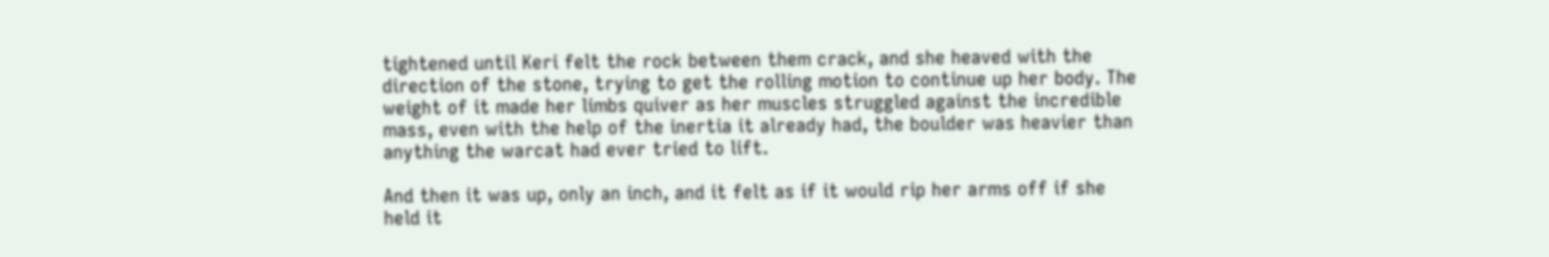tightened until Keri felt the rock between them crack, and she heaved with the direction of the stone, trying to get the rolling motion to continue up her body. The weight of it made her limbs quiver as her muscles struggled against the incredible mass, even with the help of the inertia it already had, the boulder was heavier than anything the warcat had ever tried to lift.

And then it was up, only an inch, and it felt as if it would rip her arms off if she held it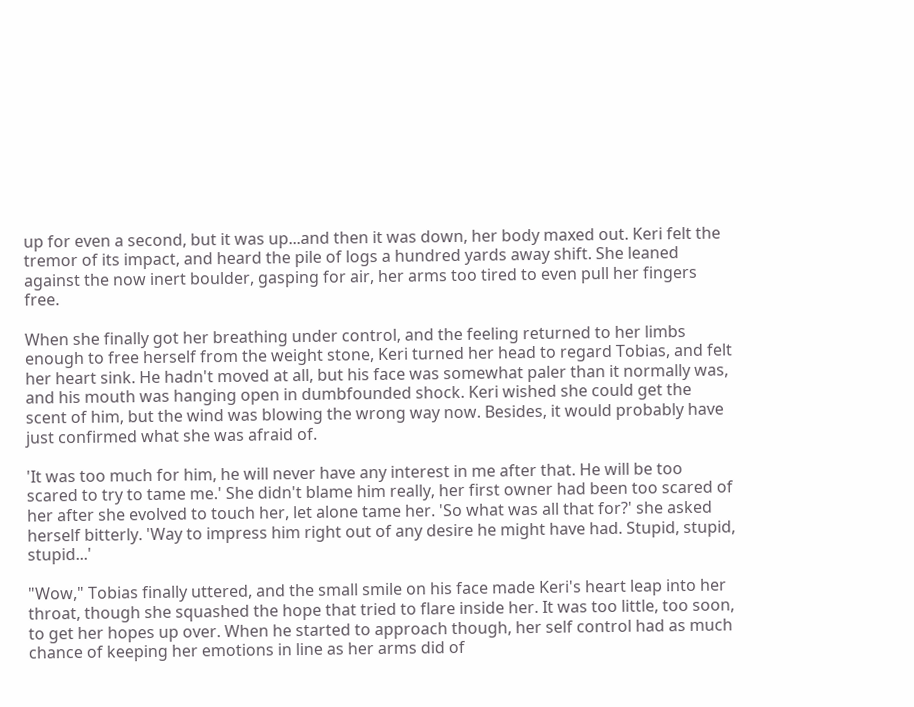up for even a second, but it was up...and then it was down, her body maxed out. Keri felt the tremor of its impact, and heard the pile of logs a hundred yards away shift. She leaned against the now inert boulder, gasping for air, her arms too tired to even pull her fingers free.

When she finally got her breathing under control, and the feeling returned to her limbs enough to free herself from the weight stone, Keri turned her head to regard Tobias, and felt her heart sink. He hadn't moved at all, but his face was somewhat paler than it normally was, and his mouth was hanging open in dumbfounded shock. Keri wished she could get the scent of him, but the wind was blowing the wrong way now. Besides, it would probably have just confirmed what she was afraid of.

'It was too much for him, he will never have any interest in me after that. He will be too scared to try to tame me.' She didn't blame him really, her first owner had been too scared of her after she evolved to touch her, let alone tame her. 'So what was all that for?' she asked herself bitterly. 'Way to impress him right out of any desire he might have had. Stupid, stupid, stupid...'

"Wow," Tobias finally uttered, and the small smile on his face made Keri's heart leap into her throat, though she squashed the hope that tried to flare inside her. It was too little, too soon, to get her hopes up over. When he started to approach though, her self control had as much chance of keeping her emotions in line as her arms did of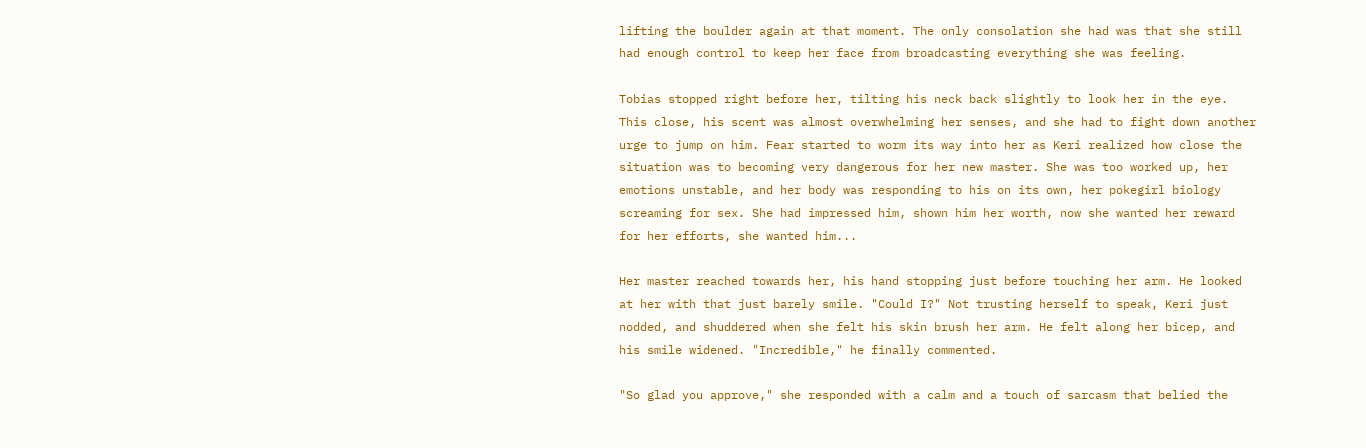lifting the boulder again at that moment. The only consolation she had was that she still had enough control to keep her face from broadcasting everything she was feeling.

Tobias stopped right before her, tilting his neck back slightly to look her in the eye. This close, his scent was almost overwhelming her senses, and she had to fight down another urge to jump on him. Fear started to worm its way into her as Keri realized how close the situation was to becoming very dangerous for her new master. She was too worked up, her emotions unstable, and her body was responding to his on its own, her pokegirl biology screaming for sex. She had impressed him, shown him her worth, now she wanted her reward for her efforts, she wanted him...

Her master reached towards her, his hand stopping just before touching her arm. He looked at her with that just barely smile. "Could I?" Not trusting herself to speak, Keri just nodded, and shuddered when she felt his skin brush her arm. He felt along her bicep, and his smile widened. "Incredible," he finally commented.

"So glad you approve," she responded with a calm and a touch of sarcasm that belied the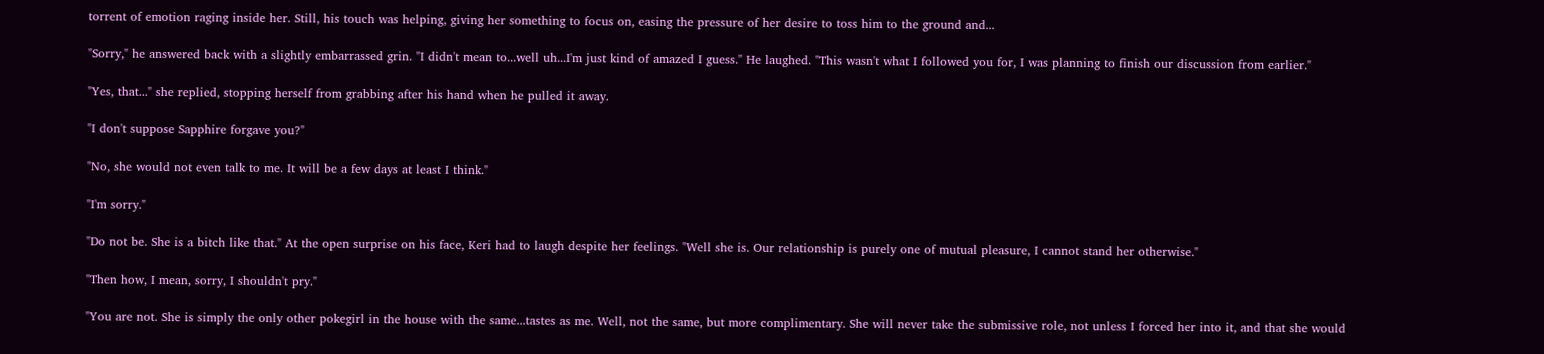torrent of emotion raging inside her. Still, his touch was helping, giving her something to focus on, easing the pressure of her desire to toss him to the ground and...

"Sorry," he answered back with a slightly embarrassed grin. "I didn't mean to...well uh...I'm just kind of amazed I guess." He laughed. "This wasn't what I followed you for, I was planning to finish our discussion from earlier."

"Yes, that..." she replied, stopping herself from grabbing after his hand when he pulled it away.

"I don't suppose Sapphire forgave you?"

"No, she would not even talk to me. It will be a few days at least I think."

"I'm sorry."

"Do not be. She is a bitch like that." At the open surprise on his face, Keri had to laugh despite her feelings. "Well she is. Our relationship is purely one of mutual pleasure, I cannot stand her otherwise."

"Then how, I mean, sorry, I shouldn't pry."

"You are not. She is simply the only other pokegirl in the house with the same...tastes as me. Well, not the same, but more complimentary. She will never take the submissive role, not unless I forced her into it, and that she would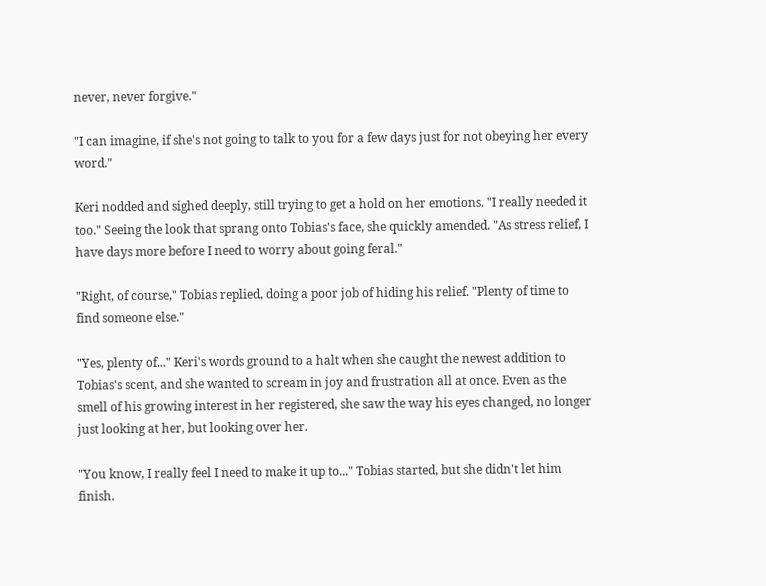never, never forgive."

"I can imagine, if she's not going to talk to you for a few days just for not obeying her every word."

Keri nodded and sighed deeply, still trying to get a hold on her emotions. "I really needed it too." Seeing the look that sprang onto Tobias's face, she quickly amended. "As stress relief, I have days more before I need to worry about going feral."

"Right, of course," Tobias replied, doing a poor job of hiding his relief. "Plenty of time to find someone else."

"Yes, plenty of..." Keri's words ground to a halt when she caught the newest addition to Tobias's scent, and she wanted to scream in joy and frustration all at once. Even as the smell of his growing interest in her registered, she saw the way his eyes changed, no longer just looking at her, but looking over her.

"You know, I really feel I need to make it up to..." Tobias started, but she didn't let him finish.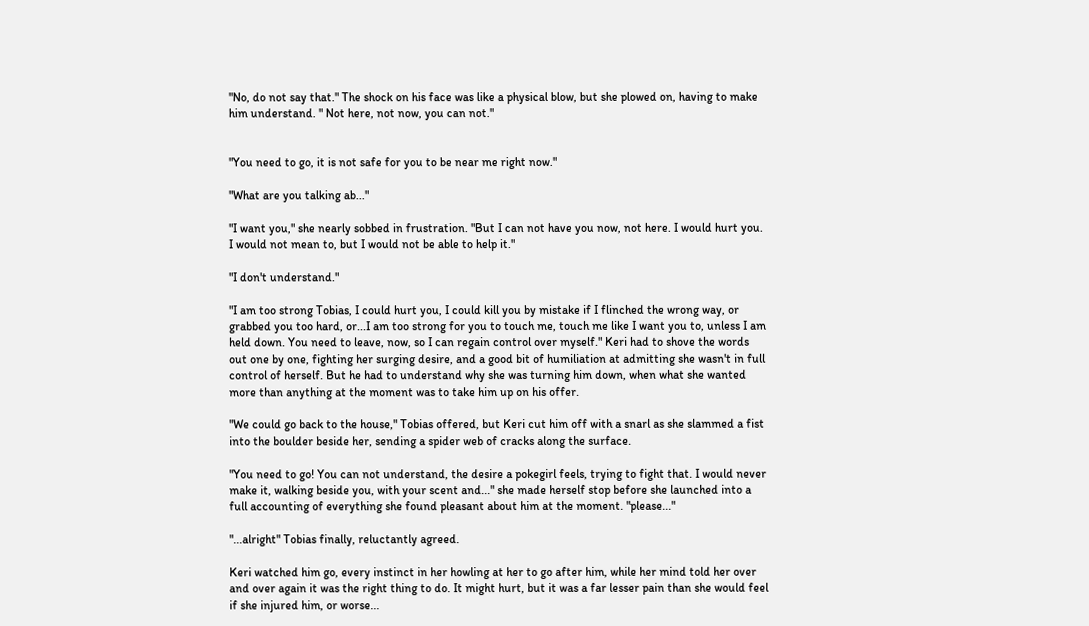"No, do not say that." The shock on his face was like a physical blow, but she plowed on, having to make him understand. " Not here, not now, you can not."


"You need to go, it is not safe for you to be near me right now."

"What are you talking ab..."

"I want you," she nearly sobbed in frustration. "But I can not have you now, not here. I would hurt you. I would not mean to, but I would not be able to help it."

"I don't understand."

"I am too strong Tobias, I could hurt you, I could kill you by mistake if I flinched the wrong way, or grabbed you too hard, or...I am too strong for you to touch me, touch me like I want you to, unless I am held down. You need to leave, now, so I can regain control over myself." Keri had to shove the words out one by one, fighting her surging desire, and a good bit of humiliation at admitting she wasn't in full control of herself. But he had to understand why she was turning him down, when what she wanted more than anything at the moment was to take him up on his offer.

"We could go back to the house," Tobias offered, but Keri cut him off with a snarl as she slammed a fist into the boulder beside her, sending a spider web of cracks along the surface.

"You need to go! You can not understand, the desire a pokegirl feels, trying to fight that. I would never make it, walking beside you, with your scent and..." she made herself stop before she launched into a full accounting of everything she found pleasant about him at the moment. "please..."

"...alright" Tobias finally, reluctantly agreed.

Keri watched him go, every instinct in her howling at her to go after him, while her mind told her over and over again it was the right thing to do. It might hurt, but it was a far lesser pain than she would feel if she injured him, or worse...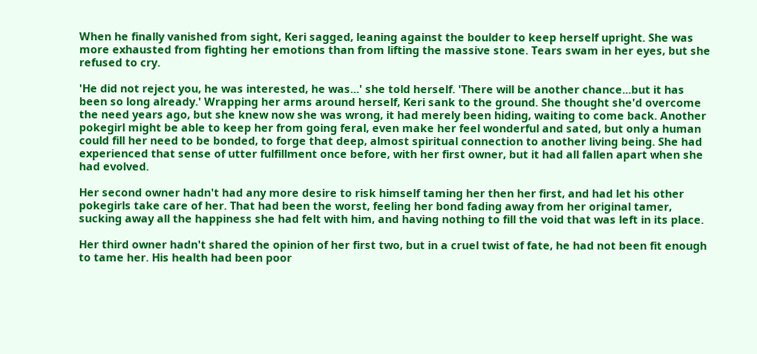When he finally vanished from sight, Keri sagged, leaning against the boulder to keep herself upright. She was more exhausted from fighting her emotions than from lifting the massive stone. Tears swam in her eyes, but she refused to cry.

'He did not reject you, he was interested, he was...' she told herself. 'There will be another chance...but it has been so long already.' Wrapping her arms around herself, Keri sank to the ground. She thought she'd overcome the need years ago, but she knew now she was wrong, it had merely been hiding, waiting to come back. Another pokegirl might be able to keep her from going feral, even make her feel wonderful and sated, but only a human could fill her need to be bonded, to forge that deep, almost spiritual connection to another living being. She had experienced that sense of utter fulfillment once before, with her first owner, but it had all fallen apart when she had evolved.

Her second owner hadn't had any more desire to risk himself taming her then her first, and had let his other pokegirls take care of her. That had been the worst, feeling her bond fading away from her original tamer, sucking away all the happiness she had felt with him, and having nothing to fill the void that was left in its place.

Her third owner hadn't shared the opinion of her first two, but in a cruel twist of fate, he had not been fit enough to tame her. His health had been poor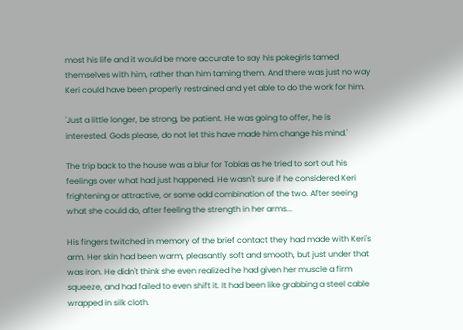most his life and it would be more accurate to say his pokegirls tamed themselves with him, rather than him taming them. And there was just no way Keri could have been properly restrained and yet able to do the work for him.

'Just a little longer, be strong, be patient. He was going to offer, he is interested. Gods please, do not let this have made him change his mind.'

The trip back to the house was a blur for Tobias as he tried to sort out his feelings over what had just happened. He wasn't sure if he considered Keri frightening or attractive, or some odd combination of the two. After seeing what she could do, after feeling the strength in her arms...

His fingers twitched in memory of the brief contact they had made with Keri's arm. Her skin had been warm, pleasantly soft and smooth, but just under that was iron. He didn't think she even realized he had given her muscle a firm squeeze, and had failed to even shift it. It had been like grabbing a steel cable wrapped in silk cloth.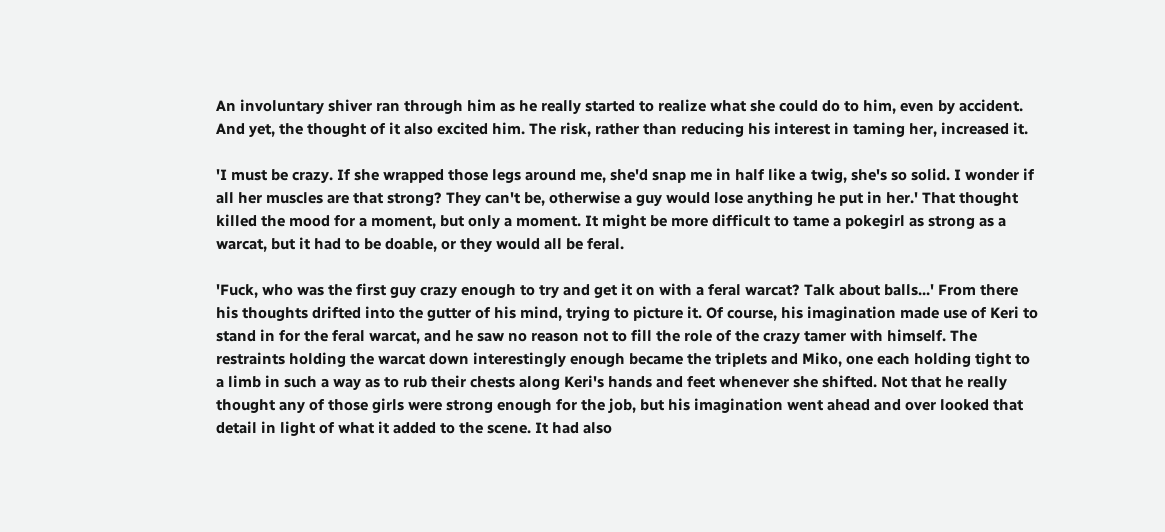An involuntary shiver ran through him as he really started to realize what she could do to him, even by accident. And yet, the thought of it also excited him. The risk, rather than reducing his interest in taming her, increased it.

'I must be crazy. If she wrapped those legs around me, she'd snap me in half like a twig, she's so solid. I wonder if all her muscles are that strong? They can't be, otherwise a guy would lose anything he put in her.' That thought killed the mood for a moment, but only a moment. It might be more difficult to tame a pokegirl as strong as a warcat, but it had to be doable, or they would all be feral.

'Fuck, who was the first guy crazy enough to try and get it on with a feral warcat? Talk about balls...' From there his thoughts drifted into the gutter of his mind, trying to picture it. Of course, his imagination made use of Keri to stand in for the feral warcat, and he saw no reason not to fill the role of the crazy tamer with himself. The restraints holding the warcat down interestingly enough became the triplets and Miko, one each holding tight to a limb in such a way as to rub their chests along Keri's hands and feet whenever she shifted. Not that he really thought any of those girls were strong enough for the job, but his imagination went ahead and over looked that detail in light of what it added to the scene. It had also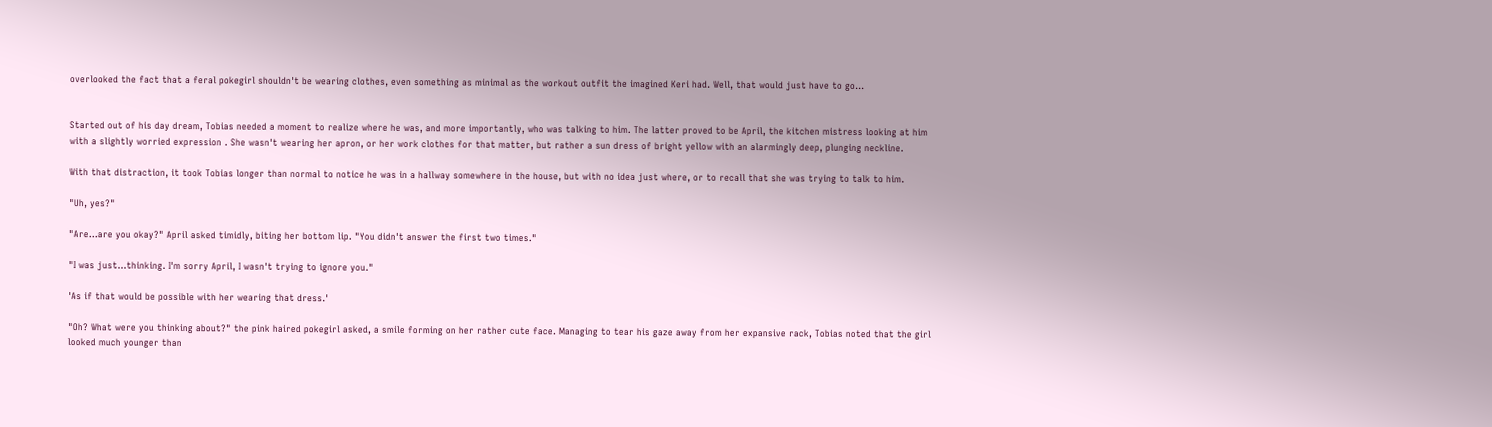overlooked the fact that a feral pokegirl shouldn't be wearing clothes, even something as minimal as the workout outfit the imagined Keri had. Well, that would just have to go...


Started out of his day dream, Tobias needed a moment to realize where he was, and more importantly, who was talking to him. The latter proved to be April, the kitchen mistress looking at him with a slightly worried expression . She wasn't wearing her apron, or her work clothes for that matter, but rather a sun dress of bright yellow with an alarmingly deep, plunging neckline.

With that distraction, it took Tobias longer than normal to notice he was in a hallway somewhere in the house, but with no idea just where, or to recall that she was trying to talk to him.

"Uh, yes?"

"Are...are you okay?" April asked timidly, biting her bottom lip. "You didn't answer the first two times."

"I was just...thinking. I'm sorry April, I wasn't trying to ignore you."

'As if that would be possible with her wearing that dress.'

"Oh? What were you thinking about?" the pink haired pokegirl asked, a smile forming on her rather cute face. Managing to tear his gaze away from her expansive rack, Tobias noted that the girl looked much younger than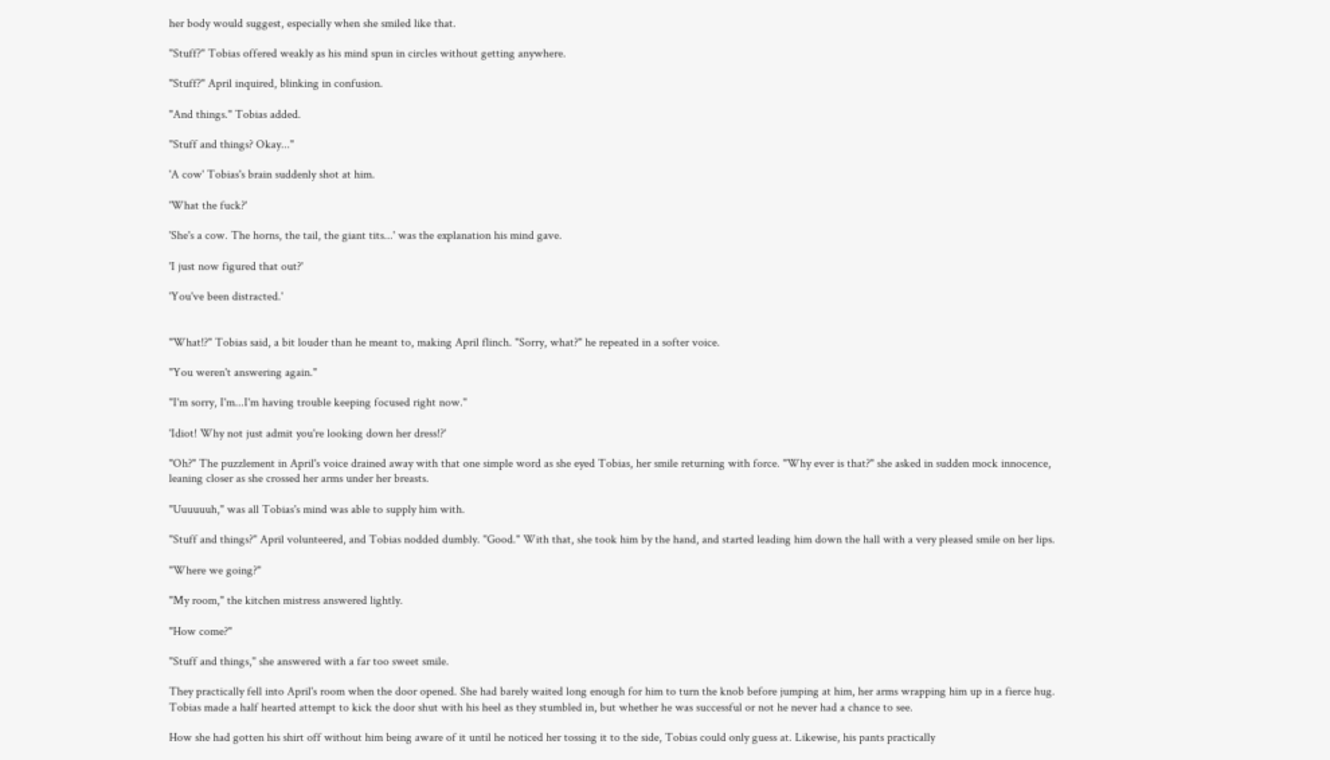her body would suggest, especially when she smiled like that.

"Stuff?" Tobias offered weakly as his mind spun in circles without getting anywhere.

"Stuff?" April inquired, blinking in confusion.

"And things." Tobias added.

"Stuff and things? Okay..."

'A cow' Tobias's brain suddenly shot at him.

'What the fuck?'

'She's a cow. The horns, the tail, the giant tits...' was the explanation his mind gave.

'I just now figured that out?'

'You've been distracted.'


"What!?" Tobias said, a bit louder than he meant to, making April flinch. "Sorry, what?" he repeated in a softer voice.

"You weren't answering again."

"I'm sorry, I'm...I'm having trouble keeping focused right now."

'Idiot! Why not just admit you're looking down her dress!?'

"Oh?" The puzzlement in April's voice drained away with that one simple word as she eyed Tobias, her smile returning with force. "Why ever is that?" she asked in sudden mock innocence, leaning closer as she crossed her arms under her breasts.

"Uuuuuuh," was all Tobias's mind was able to supply him with.

"Stuff and things?" April volunteered, and Tobias nodded dumbly. "Good." With that, she took him by the hand, and started leading him down the hall with a very pleased smile on her lips.

"Where we going?"

"My room," the kitchen mistress answered lightly.

"How come?"

"Stuff and things," she answered with a far too sweet smile.

They practically fell into April's room when the door opened. She had barely waited long enough for him to turn the knob before jumping at him, her arms wrapping him up in a fierce hug. Tobias made a half hearted attempt to kick the door shut with his heel as they stumbled in, but whether he was successful or not he never had a chance to see.

How she had gotten his shirt off without him being aware of it until he noticed her tossing it to the side, Tobias could only guess at. Likewise, his pants practically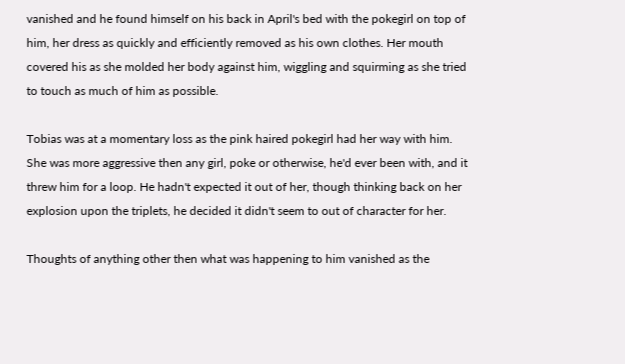vanished and he found himself on his back in April's bed with the pokegirl on top of him, her dress as quickly and efficiently removed as his own clothes. Her mouth covered his as she molded her body against him, wiggling and squirming as she tried to touch as much of him as possible.

Tobias was at a momentary loss as the pink haired pokegirl had her way with him. She was more aggressive then any girl, poke or otherwise, he'd ever been with, and it threw him for a loop. He hadn't expected it out of her, though thinking back on her explosion upon the triplets, he decided it didn't seem to out of character for her.

Thoughts of anything other then what was happening to him vanished as the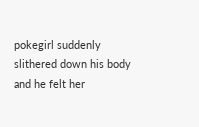pokegirl suddenly slithered down his body and he felt her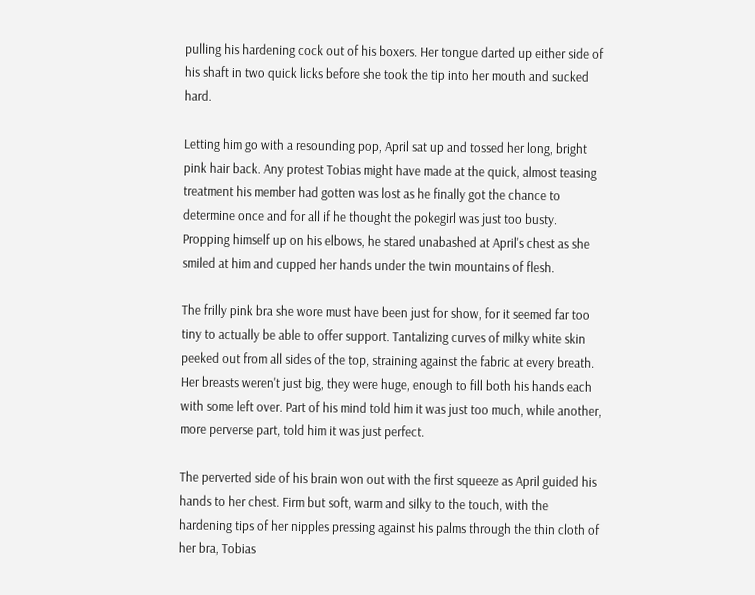pulling his hardening cock out of his boxers. Her tongue darted up either side of his shaft in two quick licks before she took the tip into her mouth and sucked hard.

Letting him go with a resounding pop, April sat up and tossed her long, bright pink hair back. Any protest Tobias might have made at the quick, almost teasing treatment his member had gotten was lost as he finally got the chance to determine once and for all if he thought the pokegirl was just too busty. Propping himself up on his elbows, he stared unabashed at April's chest as she smiled at him and cupped her hands under the twin mountains of flesh.

The frilly pink bra she wore must have been just for show, for it seemed far too tiny to actually be able to offer support. Tantalizing curves of milky white skin peeked out from all sides of the top, straining against the fabric at every breath. Her breasts weren't just big, they were huge, enough to fill both his hands each with some left over. Part of his mind told him it was just too much, while another, more perverse part, told him it was just perfect.

The perverted side of his brain won out with the first squeeze as April guided his hands to her chest. Firm but soft, warm and silky to the touch, with the hardening tips of her nipples pressing against his palms through the thin cloth of her bra, Tobias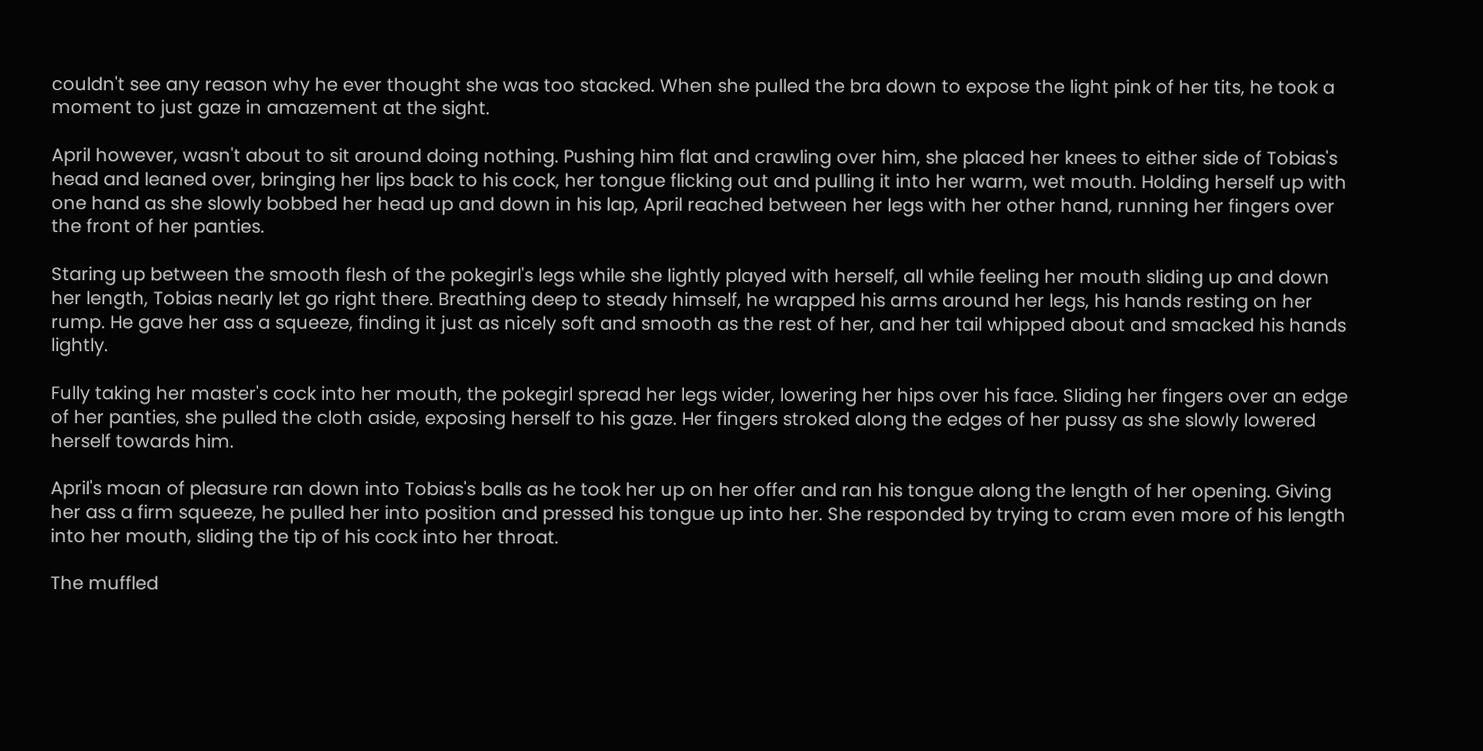couldn't see any reason why he ever thought she was too stacked. When she pulled the bra down to expose the light pink of her tits, he took a moment to just gaze in amazement at the sight.

April however, wasn't about to sit around doing nothing. Pushing him flat and crawling over him, she placed her knees to either side of Tobias's head and leaned over, bringing her lips back to his cock, her tongue flicking out and pulling it into her warm, wet mouth. Holding herself up with one hand as she slowly bobbed her head up and down in his lap, April reached between her legs with her other hand, running her fingers over the front of her panties.

Staring up between the smooth flesh of the pokegirl's legs while she lightly played with herself, all while feeling her mouth sliding up and down her length, Tobias nearly let go right there. Breathing deep to steady himself, he wrapped his arms around her legs, his hands resting on her rump. He gave her ass a squeeze, finding it just as nicely soft and smooth as the rest of her, and her tail whipped about and smacked his hands lightly.

Fully taking her master's cock into her mouth, the pokegirl spread her legs wider, lowering her hips over his face. Sliding her fingers over an edge of her panties, she pulled the cloth aside, exposing herself to his gaze. Her fingers stroked along the edges of her pussy as she slowly lowered herself towards him.

April's moan of pleasure ran down into Tobias's balls as he took her up on her offer and ran his tongue along the length of her opening. Giving her ass a firm squeeze, he pulled her into position and pressed his tongue up into her. She responded by trying to cram even more of his length into her mouth, sliding the tip of his cock into her throat.

The muffled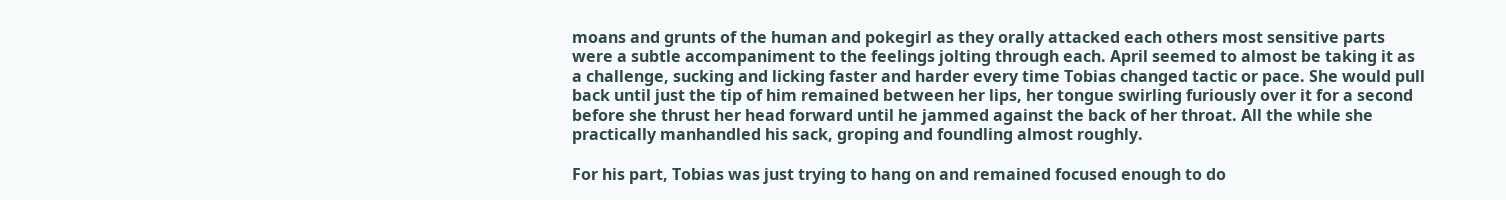moans and grunts of the human and pokegirl as they orally attacked each others most sensitive parts were a subtle accompaniment to the feelings jolting through each. April seemed to almost be taking it as a challenge, sucking and licking faster and harder every time Tobias changed tactic or pace. She would pull back until just the tip of him remained between her lips, her tongue swirling furiously over it for a second before she thrust her head forward until he jammed against the back of her throat. All the while she practically manhandled his sack, groping and foundling almost roughly.

For his part, Tobias was just trying to hang on and remained focused enough to do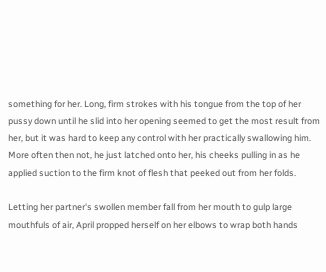something for her. Long, firm strokes with his tongue from the top of her pussy down until he slid into her opening seemed to get the most result from her, but it was hard to keep any control with her practically swallowing him. More often then not, he just latched onto her, his cheeks pulling in as he applied suction to the firm knot of flesh that peeked out from her folds.

Letting her partner's swollen member fall from her mouth to gulp large mouthfuls of air, April propped herself on her elbows to wrap both hands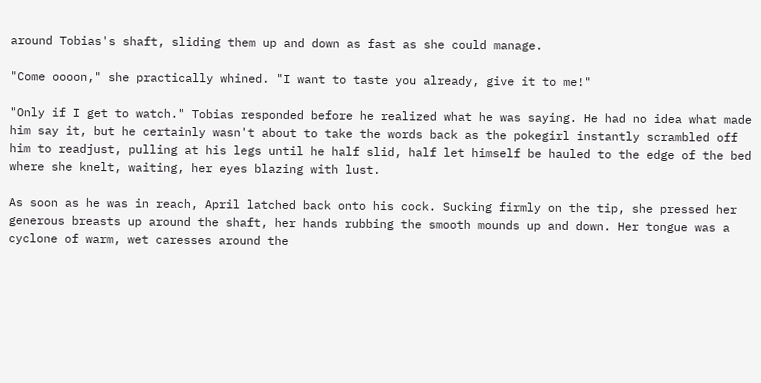around Tobias's shaft, sliding them up and down as fast as she could manage.

"Come oooon," she practically whined. "I want to taste you already, give it to me!"

"Only if I get to watch." Tobias responded before he realized what he was saying. He had no idea what made him say it, but he certainly wasn't about to take the words back as the pokegirl instantly scrambled off him to readjust, pulling at his legs until he half slid, half let himself be hauled to the edge of the bed where she knelt, waiting, her eyes blazing with lust.

As soon as he was in reach, April latched back onto his cock. Sucking firmly on the tip, she pressed her generous breasts up around the shaft, her hands rubbing the smooth mounds up and down. Her tongue was a cyclone of warm, wet caresses around the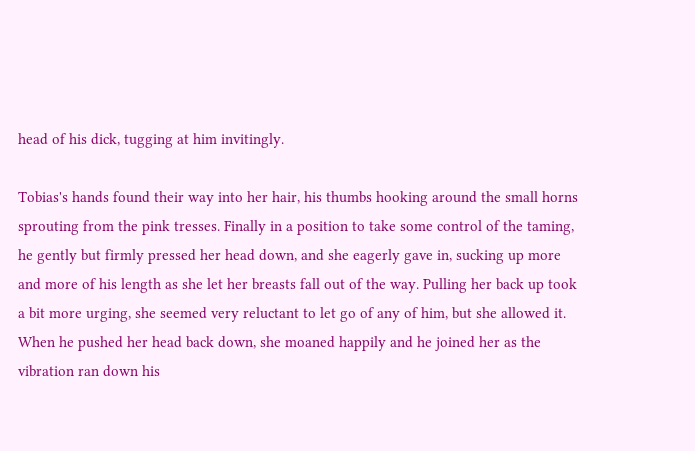head of his dick, tugging at him invitingly.

Tobias's hands found their way into her hair, his thumbs hooking around the small horns sprouting from the pink tresses. Finally in a position to take some control of the taming, he gently but firmly pressed her head down, and she eagerly gave in, sucking up more and more of his length as she let her breasts fall out of the way. Pulling her back up took a bit more urging, she seemed very reluctant to let go of any of him, but she allowed it. When he pushed her head back down, she moaned happily and he joined her as the vibration ran down his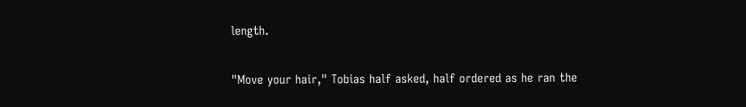length.

"Move your hair," Tobias half asked, half ordered as he ran the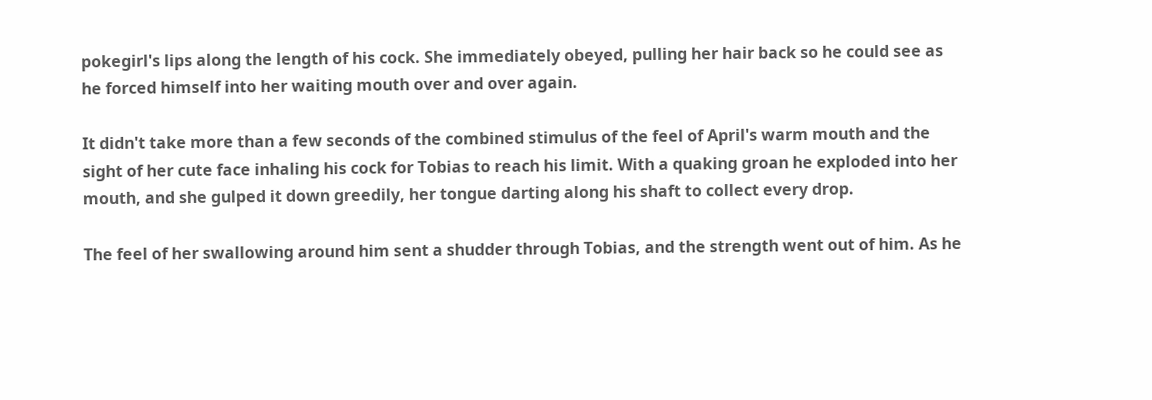pokegirl's lips along the length of his cock. She immediately obeyed, pulling her hair back so he could see as he forced himself into her waiting mouth over and over again.

It didn't take more than a few seconds of the combined stimulus of the feel of April's warm mouth and the sight of her cute face inhaling his cock for Tobias to reach his limit. With a quaking groan he exploded into her mouth, and she gulped it down greedily, her tongue darting along his shaft to collect every drop.

The feel of her swallowing around him sent a shudder through Tobias, and the strength went out of him. As he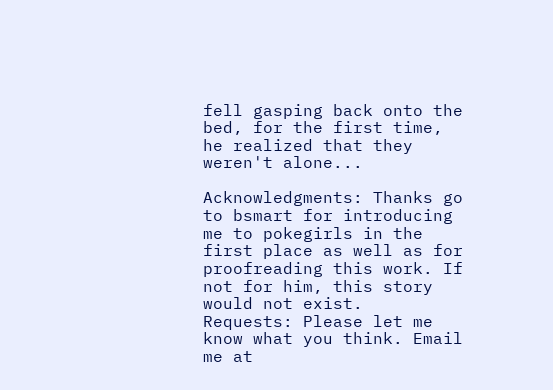fell gasping back onto the bed, for the first time, he realized that they weren't alone...

Acknowledgments: Thanks go to bsmart for introducing me to pokegirls in the first place as well as for proofreading this work. If not for him, this story would not exist.
Requests: Please let me know what you think. Email me at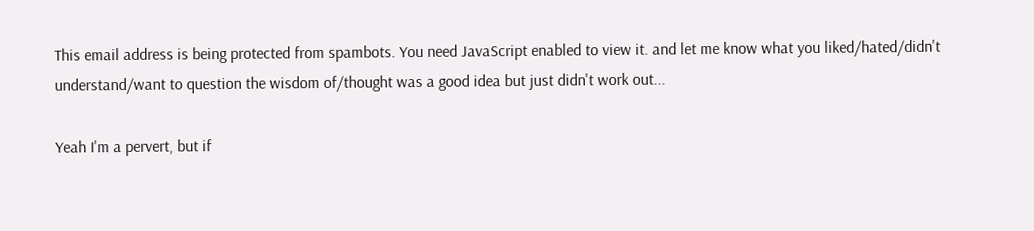This email address is being protected from spambots. You need JavaScript enabled to view it. and let me know what you liked/hated/didn't understand/want to question the wisdom of/thought was a good idea but just didn't work out...

Yeah I'm a pervert, but if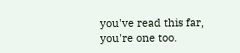you've read this far, you're one too.